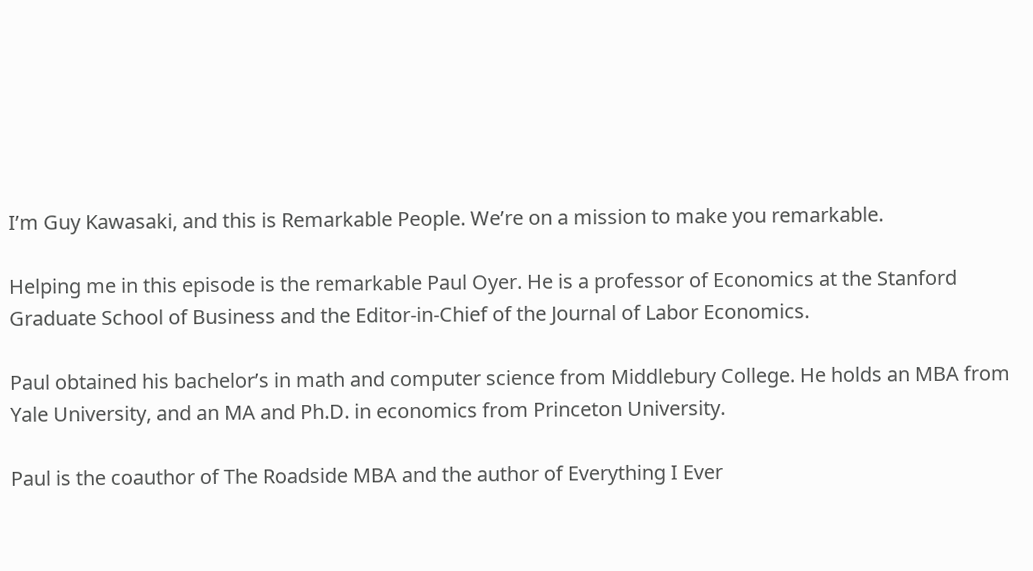I’m Guy Kawasaki, and this is Remarkable People. We’re on a mission to make you remarkable.

Helping me in this episode is the remarkable Paul Oyer. He is a professor of Economics at the Stanford Graduate School of Business and the Editor-in-Chief of the Journal of Labor Economics.

Paul obtained his bachelor’s in math and computer science from Middlebury College. He holds an MBA from Yale University, and an MA and Ph.D. in economics from Princeton University.

Paul is the coauthor of The Roadside MBA and the author of Everything I Ever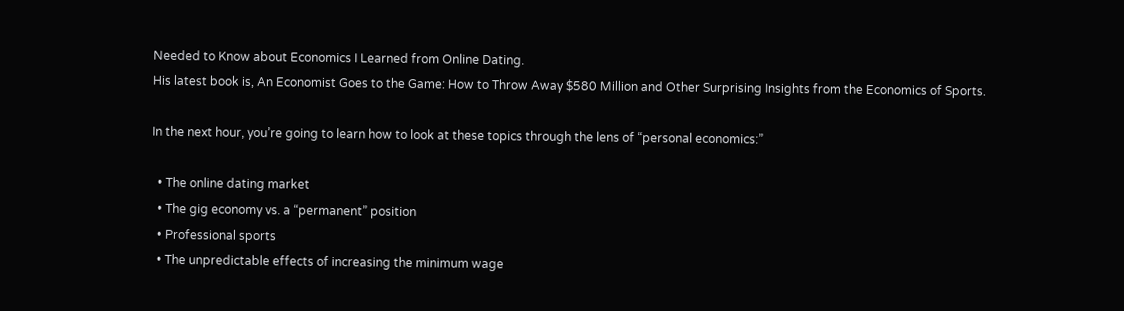Needed to Know about Economics I Learned from Online Dating.
His latest book is, An Economist Goes to the Game: How to Throw Away $580 Million and Other Surprising Insights from the Economics of Sports.

In the next hour, you’re going to learn how to look at these topics through the lens of “personal economics:”

  • The online dating market
  • The gig economy vs. a “permanent” position
  • Professional sports
  • The unpredictable effects of increasing the minimum wage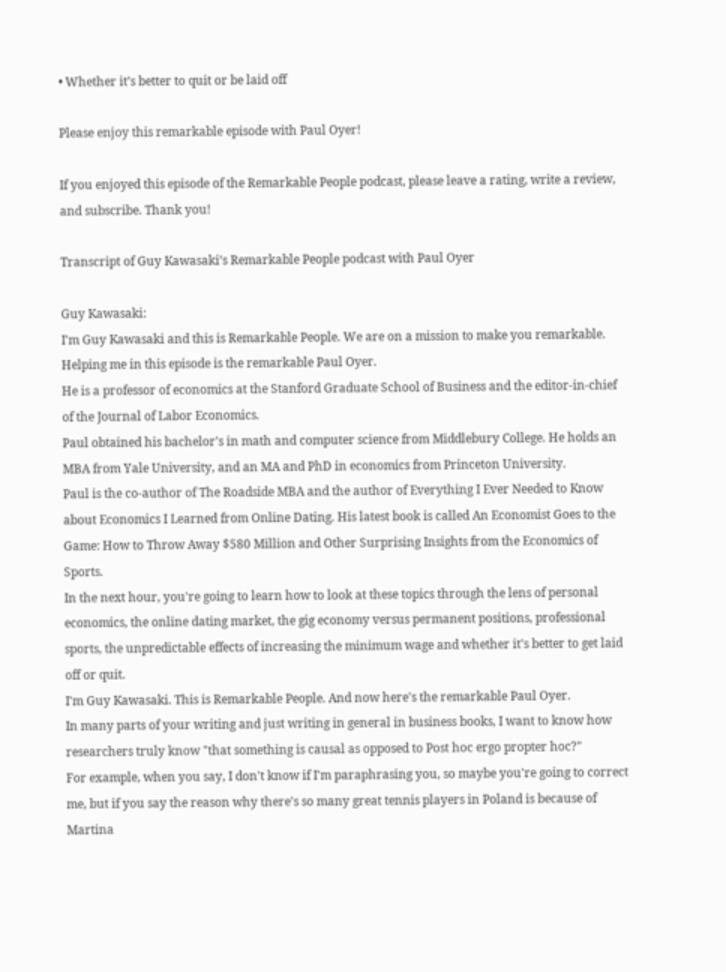• Whether it’s better to quit or be laid off

Please enjoy this remarkable episode with Paul Oyer!

If you enjoyed this episode of the Remarkable People podcast, please leave a rating, write a review, and subscribe. Thank you!

Transcript of Guy Kawasaki’s Remarkable People podcast with Paul Oyer

Guy Kawasaki:
I'm Guy Kawasaki and this is Remarkable People. We are on a mission to make you remarkable.
Helping me in this episode is the remarkable Paul Oyer.
He is a professor of economics at the Stanford Graduate School of Business and the editor-in-chief of the Journal of Labor Economics.
Paul obtained his bachelor's in math and computer science from Middlebury College. He holds an MBA from Yale University, and an MA and PhD in economics from Princeton University.
Paul is the co-author of The Roadside MBA and the author of Everything I Ever Needed to Know about Economics I Learned from Online Dating. His latest book is called An Economist Goes to the Game: How to Throw Away $580 Million and Other Surprising Insights from the Economics of Sports.
In the next hour, you're going to learn how to look at these topics through the lens of personal economics, the online dating market, the gig economy versus permanent positions, professional sports, the unpredictable effects of increasing the minimum wage and whether it's better to get laid off or quit.
I'm Guy Kawasaki. This is Remarkable People. And now here's the remarkable Paul Oyer.
In many parts of your writing and just writing in general in business books, I want to know how researchers truly know "that something is causal as opposed to Post hoc ergo propter hoc?"
For example, when you say, I don't know if I'm paraphrasing you, so maybe you're going to correct me, but if you say the reason why there's so many great tennis players in Poland is because of Martina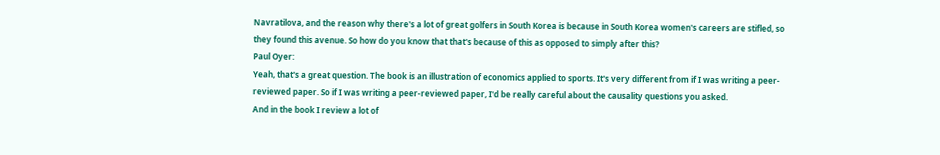Navratilova, and the reason why there's a lot of great golfers in South Korea is because in South Korea women's careers are stifled, so they found this avenue. So how do you know that that's because of this as opposed to simply after this?
Paul Oyer:
Yeah, that's a great question. The book is an illustration of economics applied to sports. It's very different from if I was writing a peer-reviewed paper. So if I was writing a peer-reviewed paper, I'd be really careful about the causality questions you asked.
And in the book I review a lot of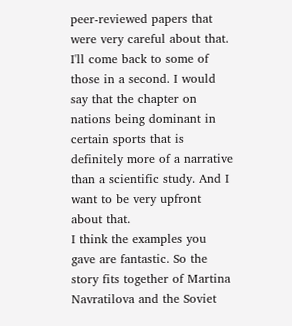peer-reviewed papers that were very careful about that. I'll come back to some of those in a second. I would say that the chapter on nations being dominant in certain sports that is definitely more of a narrative than a scientific study. And I want to be very upfront about that.
I think the examples you gave are fantastic. So the story fits together of Martina Navratilova and the Soviet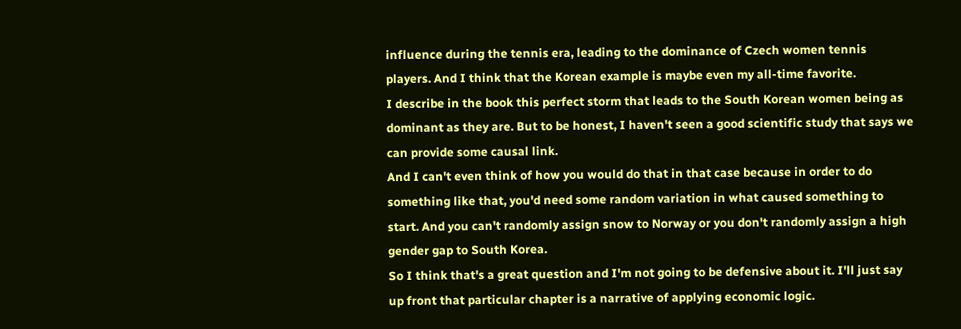influence during the tennis era, leading to the dominance of Czech women tennis players. And I think that the Korean example is maybe even my all-time favorite.
I describe in the book this perfect storm that leads to the South Korean women being as dominant as they are. But to be honest, I haven't seen a good scientific study that says we can provide some causal link.
And I can't even think of how you would do that in that case because in order to do something like that, you'd need some random variation in what caused something to start. And you can't randomly assign snow to Norway or you don't randomly assign a high gender gap to South Korea.
So I think that's a great question and I'm not going to be defensive about it. I'll just say up front that particular chapter is a narrative of applying economic logic.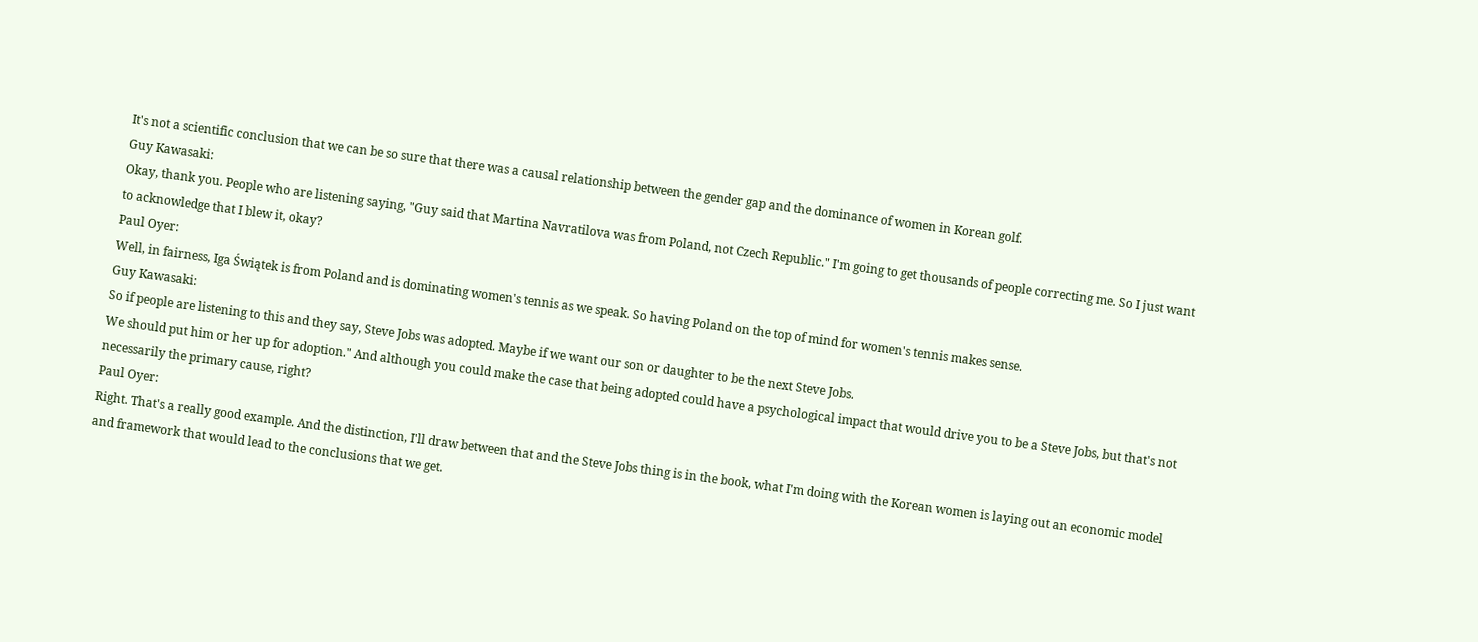It's not a scientific conclusion that we can be so sure that there was a causal relationship between the gender gap and the dominance of women in Korean golf.
Guy Kawasaki:
Okay, thank you. People who are listening saying, "Guy said that Martina Navratilova was from Poland, not Czech Republic." I'm going to get thousands of people correcting me. So I just want to acknowledge that I blew it, okay?
Paul Oyer:
Well, in fairness, Iga Świątek is from Poland and is dominating women's tennis as we speak. So having Poland on the top of mind for women's tennis makes sense.
Guy Kawasaki:
So if people are listening to this and they say, Steve Jobs was adopted. Maybe if we want our son or daughter to be the next Steve Jobs.
We should put him or her up for adoption." And although you could make the case that being adopted could have a psychological impact that would drive you to be a Steve Jobs, but that's not necessarily the primary cause, right?
Paul Oyer:
Right. That's a really good example. And the distinction, I'll draw between that and the Steve Jobs thing is in the book, what I'm doing with the Korean women is laying out an economic model and framework that would lead to the conclusions that we get.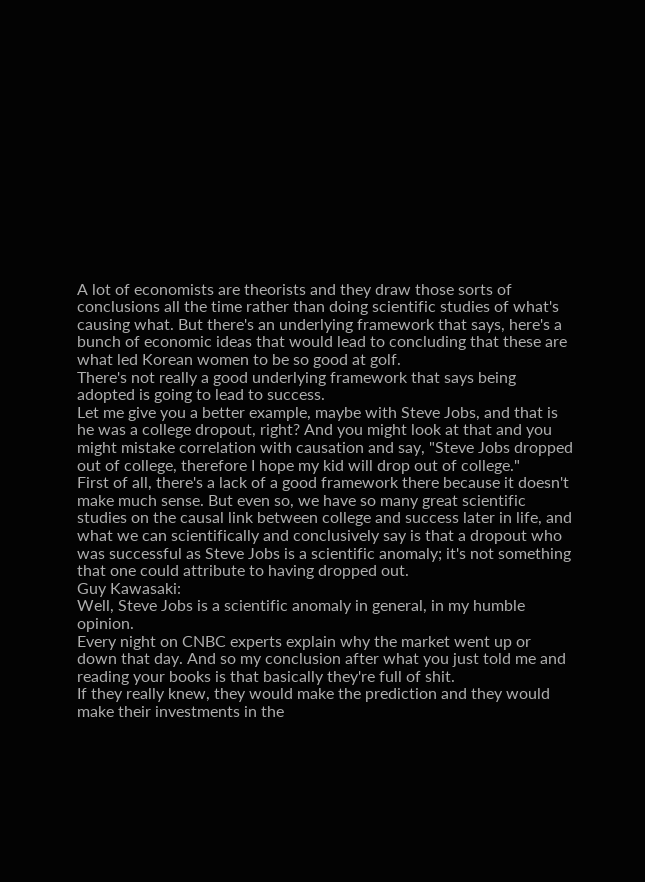A lot of economists are theorists and they draw those sorts of conclusions all the time rather than doing scientific studies of what's causing what. But there's an underlying framework that says, here's a bunch of economic ideas that would lead to concluding that these are what led Korean women to be so good at golf.
There's not really a good underlying framework that says being adopted is going to lead to success.
Let me give you a better example, maybe with Steve Jobs, and that is he was a college dropout, right? And you might look at that and you might mistake correlation with causation and say, "Steve Jobs dropped out of college, therefore I hope my kid will drop out of college."
First of all, there's a lack of a good framework there because it doesn't make much sense. But even so, we have so many great scientific studies on the causal link between college and success later in life, and what we can scientifically and conclusively say is that a dropout who was successful as Steve Jobs is a scientific anomaly; it's not something that one could attribute to having dropped out.
Guy Kawasaki:
Well, Steve Jobs is a scientific anomaly in general, in my humble opinion.
Every night on CNBC experts explain why the market went up or down that day. And so my conclusion after what you just told me and reading your books is that basically they're full of shit.
If they really knew, they would make the prediction and they would make their investments in the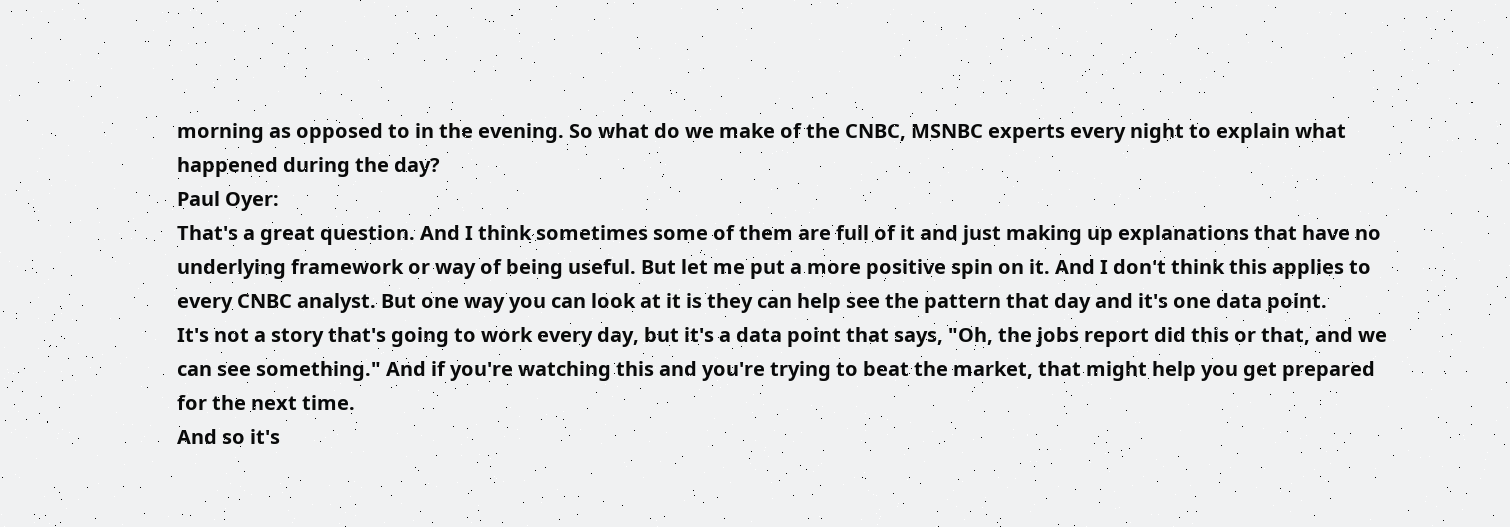morning as opposed to in the evening. So what do we make of the CNBC, MSNBC experts every night to explain what happened during the day?
Paul Oyer:
That's a great question. And I think sometimes some of them are full of it and just making up explanations that have no underlying framework or way of being useful. But let me put a more positive spin on it. And I don't think this applies to every CNBC analyst. But one way you can look at it is they can help see the pattern that day and it's one data point.
It's not a story that's going to work every day, but it's a data point that says, "Oh, the jobs report did this or that, and we can see something." And if you're watching this and you're trying to beat the market, that might help you get prepared for the next time.
And so it's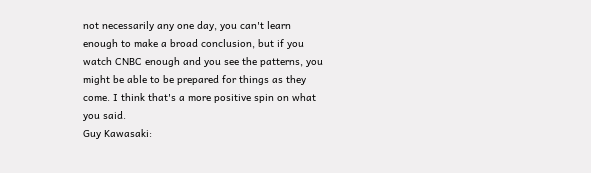not necessarily any one day, you can't learn enough to make a broad conclusion, but if you watch CNBC enough and you see the patterns, you might be able to be prepared for things as they come. I think that's a more positive spin on what you said.
Guy Kawasaki: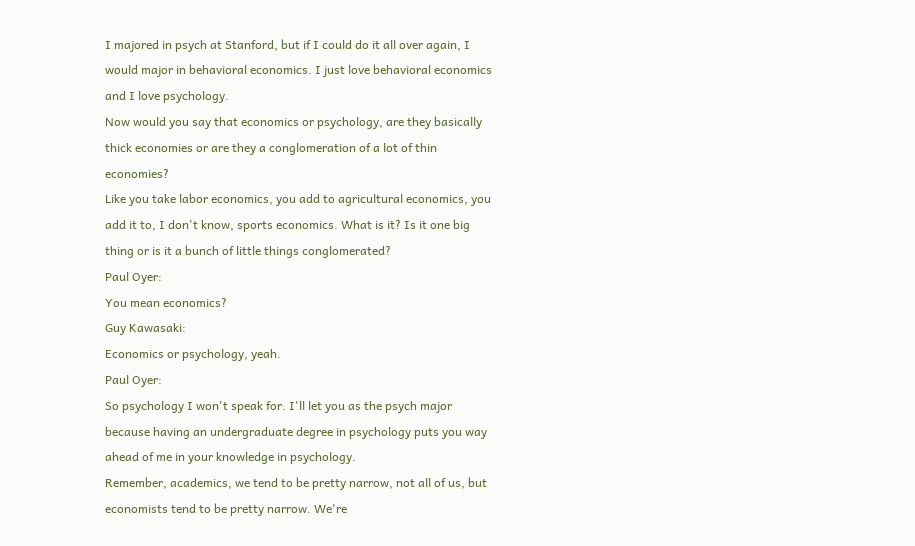I majored in psych at Stanford, but if I could do it all over again, I would major in behavioral economics. I just love behavioral economics and I love psychology.
Now would you say that economics or psychology, are they basically thick economies or are they a conglomeration of a lot of thin economies?
Like you take labor economics, you add to agricultural economics, you add it to, I don't know, sports economics. What is it? Is it one big thing or is it a bunch of little things conglomerated?
Paul Oyer:
You mean economics?
Guy Kawasaki:
Economics or psychology, yeah.
Paul Oyer:
So psychology I won't speak for. I'll let you as the psych major because having an undergraduate degree in psychology puts you way ahead of me in your knowledge in psychology.
Remember, academics, we tend to be pretty narrow, not all of us, but economists tend to be pretty narrow. We're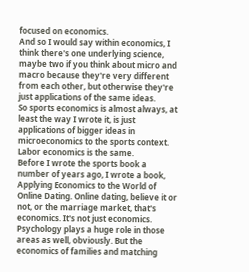focused on economics.
And so I would say within economics, I think there's one underlying science, maybe two if you think about micro and macro because they're very different from each other, but otherwise they're just applications of the same ideas.
So sports economics is almost always, at least the way I wrote it, is just applications of bigger ideas in microeconomics to the sports context. Labor economics is the same.
Before I wrote the sports book a number of years ago, I wrote a book, Applying Economics to the World of Online Dating. Online dating, believe it or not, or the marriage market, that's economics. It's not just economics.
Psychology plays a huge role in those areas as well, obviously. But the economics of families and matching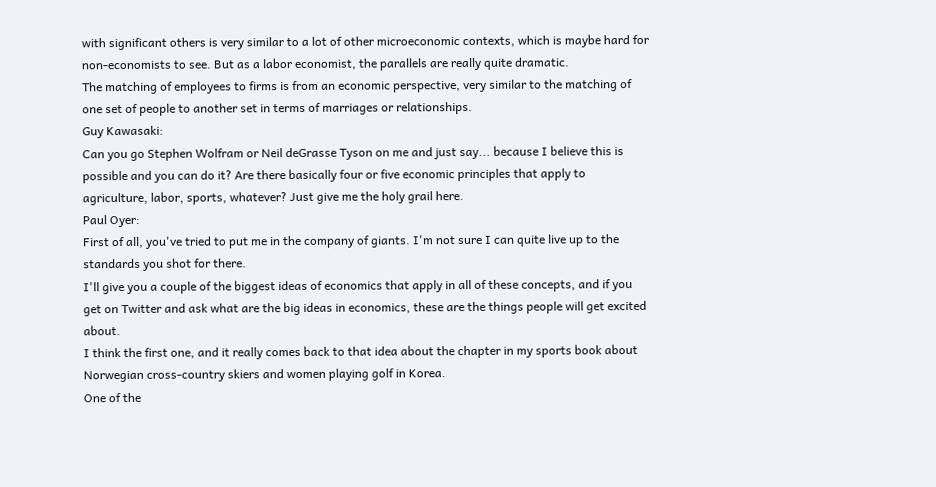with significant others is very similar to a lot of other microeconomic contexts, which is maybe hard for non-economists to see. But as a labor economist, the parallels are really quite dramatic.
The matching of employees to firms is from an economic perspective, very similar to the matching of one set of people to another set in terms of marriages or relationships.
Guy Kawasaki:
Can you go Stephen Wolfram or Neil deGrasse Tyson on me and just say... because I believe this is possible and you can do it? Are there basically four or five economic principles that apply to agriculture, labor, sports, whatever? Just give me the holy grail here.
Paul Oyer:
First of all, you've tried to put me in the company of giants. I'm not sure I can quite live up to the standards you shot for there.
I'll give you a couple of the biggest ideas of economics that apply in all of these concepts, and if you get on Twitter and ask what are the big ideas in economics, these are the things people will get excited about.
I think the first one, and it really comes back to that idea about the chapter in my sports book about Norwegian cross-country skiers and women playing golf in Korea.
One of the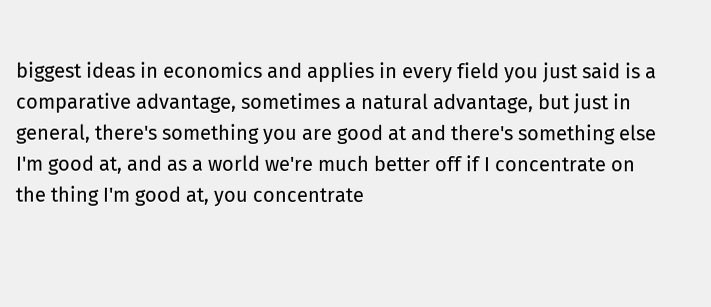biggest ideas in economics and applies in every field you just said is a comparative advantage, sometimes a natural advantage, but just in general, there's something you are good at and there's something else I'm good at, and as a world we're much better off if I concentrate on the thing I'm good at, you concentrate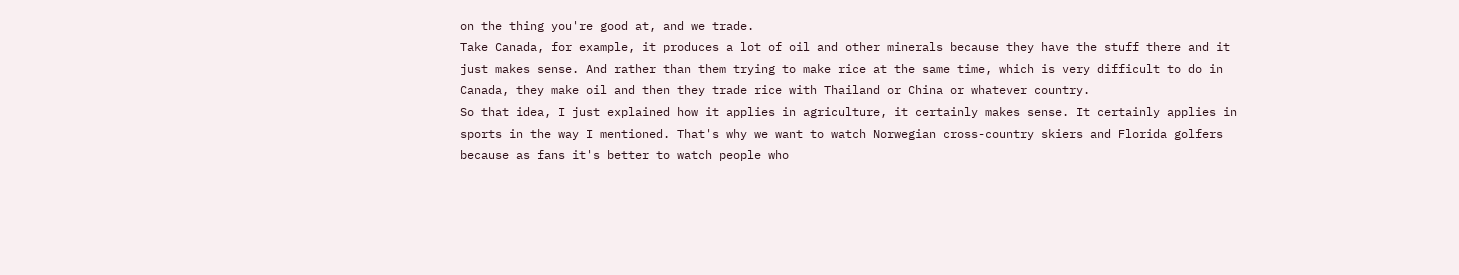on the thing you're good at, and we trade.
Take Canada, for example, it produces a lot of oil and other minerals because they have the stuff there and it just makes sense. And rather than them trying to make rice at the same time, which is very difficult to do in Canada, they make oil and then they trade rice with Thailand or China or whatever country.
So that idea, I just explained how it applies in agriculture, it certainly makes sense. It certainly applies in sports in the way I mentioned. That's why we want to watch Norwegian cross-country skiers and Florida golfers because as fans it's better to watch people who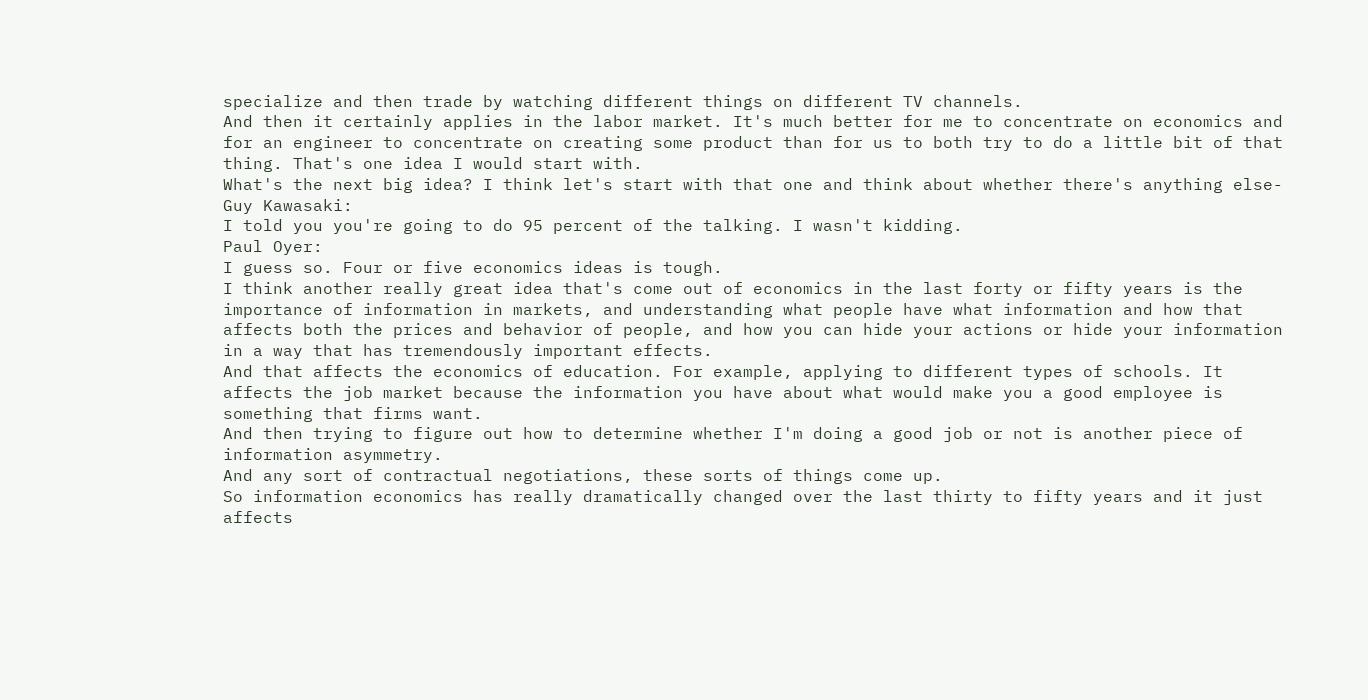specialize and then trade by watching different things on different TV channels.
And then it certainly applies in the labor market. It's much better for me to concentrate on economics and for an engineer to concentrate on creating some product than for us to both try to do a little bit of that thing. That's one idea I would start with.
What's the next big idea? I think let's start with that one and think about whether there's anything else-
Guy Kawasaki:
I told you you're going to do 95 percent of the talking. I wasn't kidding.
Paul Oyer:
I guess so. Four or five economics ideas is tough.
I think another really great idea that's come out of economics in the last forty or fifty years is the importance of information in markets, and understanding what people have what information and how that affects both the prices and behavior of people, and how you can hide your actions or hide your information in a way that has tremendously important effects.
And that affects the economics of education. For example, applying to different types of schools. It affects the job market because the information you have about what would make you a good employee is something that firms want.
And then trying to figure out how to determine whether I'm doing a good job or not is another piece of information asymmetry.
And any sort of contractual negotiations, these sorts of things come up.
So information economics has really dramatically changed over the last thirty to fifty years and it just affects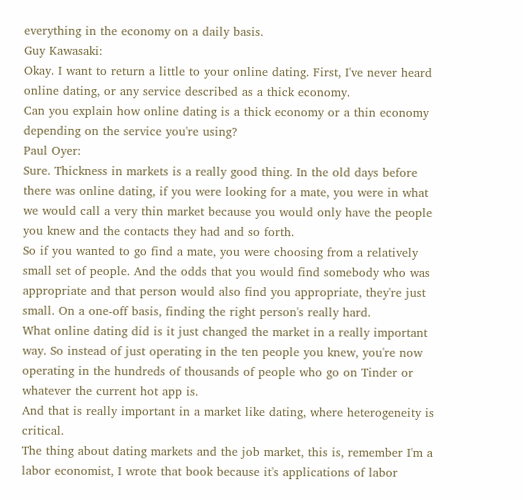everything in the economy on a daily basis.
Guy Kawasaki:
Okay. I want to return a little to your online dating. First, I've never heard online dating, or any service described as a thick economy.
Can you explain how online dating is a thick economy or a thin economy depending on the service you're using?
Paul Oyer:
Sure. Thickness in markets is a really good thing. In the old days before there was online dating, if you were looking for a mate, you were in what we would call a very thin market because you would only have the people you knew and the contacts they had and so forth.
So if you wanted to go find a mate, you were choosing from a relatively small set of people. And the odds that you would find somebody who was appropriate and that person would also find you appropriate, they're just small. On a one-off basis, finding the right person's really hard.
What online dating did is it just changed the market in a really important way. So instead of just operating in the ten people you knew, you're now operating in the hundreds of thousands of people who go on Tinder or whatever the current hot app is.
And that is really important in a market like dating, where heterogeneity is critical.
The thing about dating markets and the job market, this is, remember I'm a labor economist, I wrote that book because it's applications of labor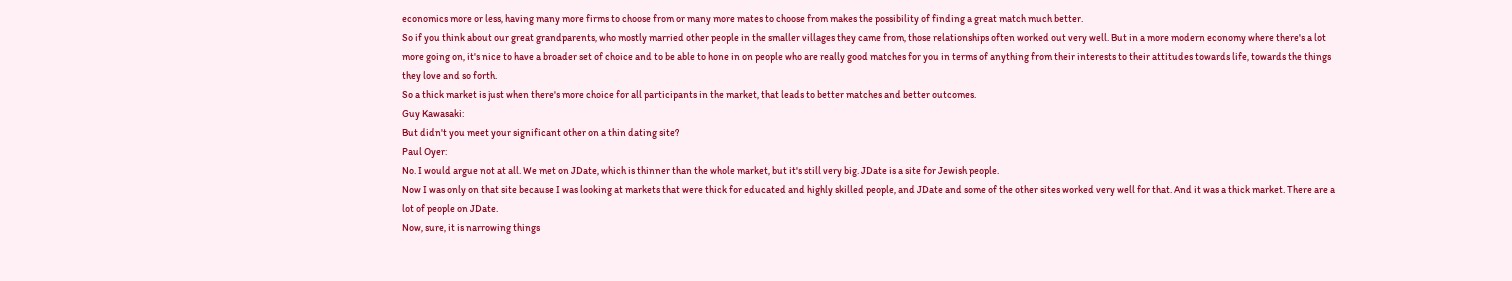economics more or less, having many more firms to choose from or many more mates to choose from makes the possibility of finding a great match much better.
So if you think about our great grandparents, who mostly married other people in the smaller villages they came from, those relationships often worked out very well. But in a more modern economy where there's a lot more going on, it's nice to have a broader set of choice and to be able to hone in on people who are really good matches for you in terms of anything from their interests to their attitudes towards life, towards the things they love and so forth.
So a thick market is just when there's more choice for all participants in the market, that leads to better matches and better outcomes.
Guy Kawasaki:
But didn't you meet your significant other on a thin dating site?
Paul Oyer:
No. I would argue not at all. We met on JDate, which is thinner than the whole market, but it's still very big. JDate is a site for Jewish people.
Now I was only on that site because I was looking at markets that were thick for educated and highly skilled people, and JDate and some of the other sites worked very well for that. And it was a thick market. There are a lot of people on JDate.
Now, sure, it is narrowing things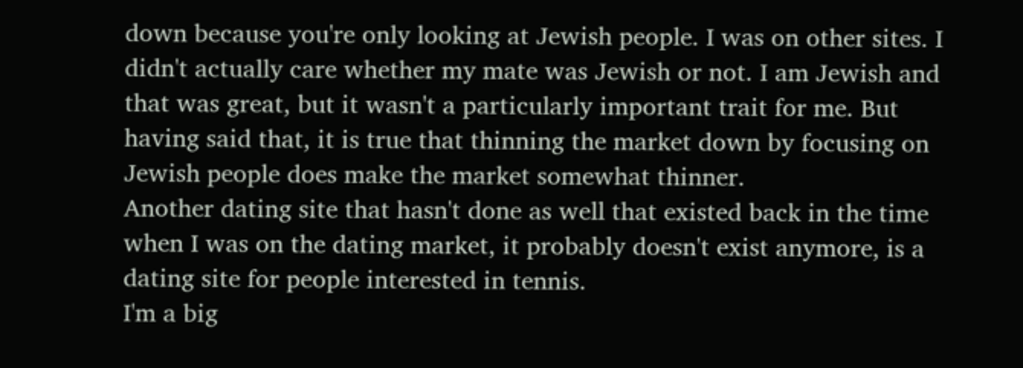down because you're only looking at Jewish people. I was on other sites. I didn't actually care whether my mate was Jewish or not. I am Jewish and that was great, but it wasn't a particularly important trait for me. But having said that, it is true that thinning the market down by focusing on Jewish people does make the market somewhat thinner.
Another dating site that hasn't done as well that existed back in the time when I was on the dating market, it probably doesn't exist anymore, is a dating site for people interested in tennis.
I'm a big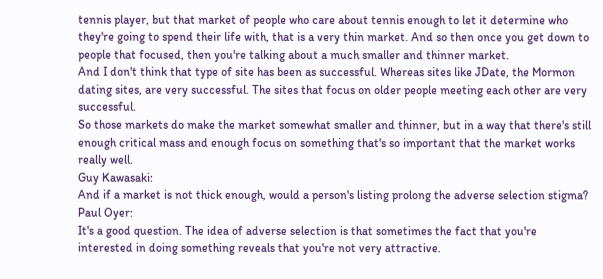tennis player, but that market of people who care about tennis enough to let it determine who they're going to spend their life with, that is a very thin market. And so then once you get down to people that focused, then you're talking about a much smaller and thinner market.
And I don't think that type of site has been as successful. Whereas sites like JDate, the Mormon dating sites, are very successful. The sites that focus on older people meeting each other are very successful.
So those markets do make the market somewhat smaller and thinner, but in a way that there's still enough critical mass and enough focus on something that's so important that the market works really well.
Guy Kawasaki:
And if a market is not thick enough, would a person's listing prolong the adverse selection stigma?
Paul Oyer:
It's a good question. The idea of adverse selection is that sometimes the fact that you're interested in doing something reveals that you're not very attractive.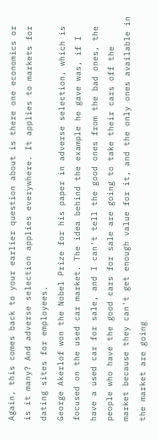Again, this comes back to your earlier question about is there one economics or is it many? And adverse selection applies everywhere. It applies to markets for dating sites for employees.
George Akerlof won the Nobel Prize for his paper in adverse selection, which is focused on the used car market. The idea behind the example he gave was, if I have a used car for sale, and I can't tell the good ones from the bad ones, the people who have the good cars for sale are going to take their cars off the market because they can't get enough value for it, and the only ones available in the market are going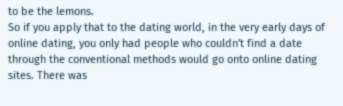to be the lemons.
So if you apply that to the dating world, in the very early days of online dating, you only had people who couldn't find a date through the conventional methods would go onto online dating sites. There was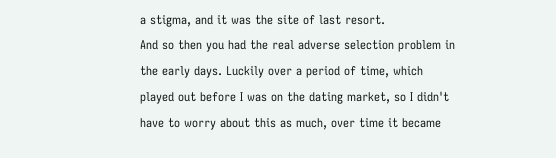a stigma, and it was the site of last resort.
And so then you had the real adverse selection problem in the early days. Luckily over a period of time, which played out before I was on the dating market, so I didn't have to worry about this as much, over time it became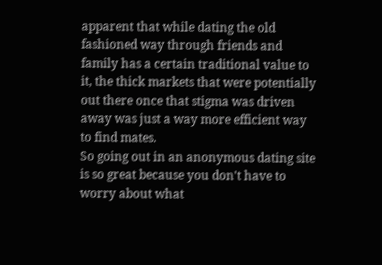apparent that while dating the old fashioned way through friends and family has a certain traditional value to it, the thick markets that were potentially out there once that stigma was driven away was just a way more efficient way to find mates.
So going out in an anonymous dating site is so great because you don't have to worry about what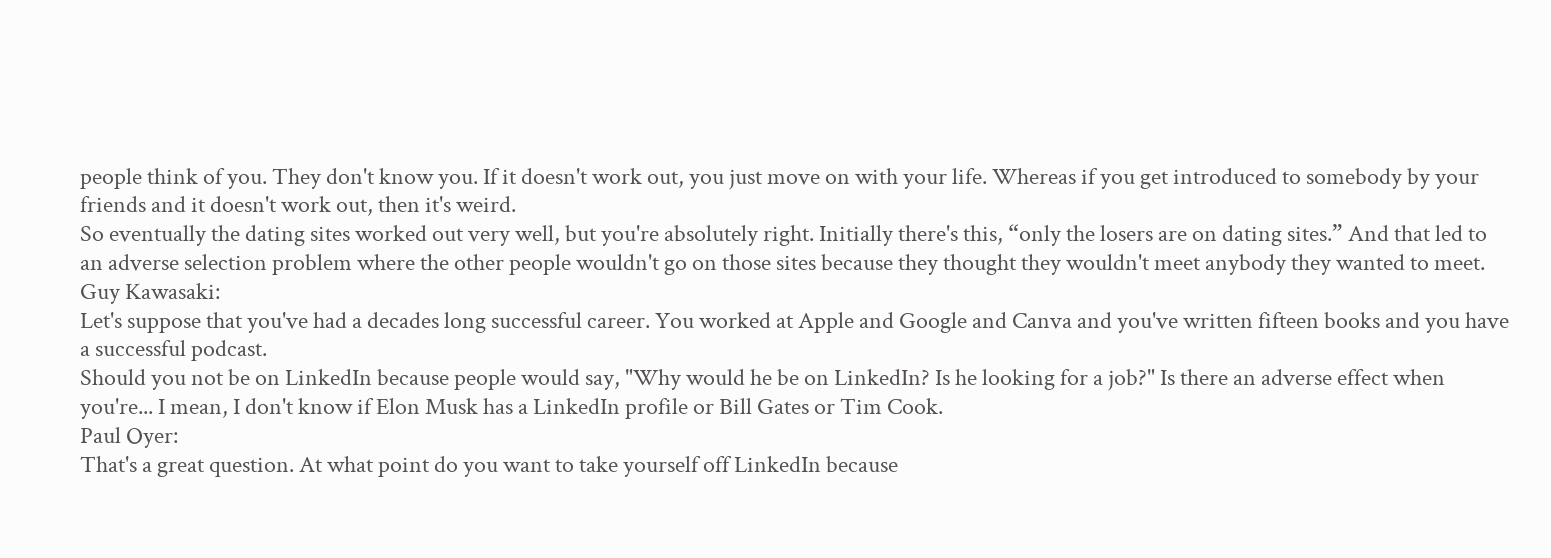people think of you. They don't know you. If it doesn't work out, you just move on with your life. Whereas if you get introduced to somebody by your friends and it doesn't work out, then it's weird.
So eventually the dating sites worked out very well, but you're absolutely right. Initially there's this, “only the losers are on dating sites.” And that led to an adverse selection problem where the other people wouldn't go on those sites because they thought they wouldn't meet anybody they wanted to meet.
Guy Kawasaki:
Let's suppose that you've had a decades long successful career. You worked at Apple and Google and Canva and you've written fifteen books and you have a successful podcast.
Should you not be on LinkedIn because people would say, "Why would he be on LinkedIn? Is he looking for a job?" Is there an adverse effect when you're... I mean, I don't know if Elon Musk has a LinkedIn profile or Bill Gates or Tim Cook.
Paul Oyer:
That's a great question. At what point do you want to take yourself off LinkedIn because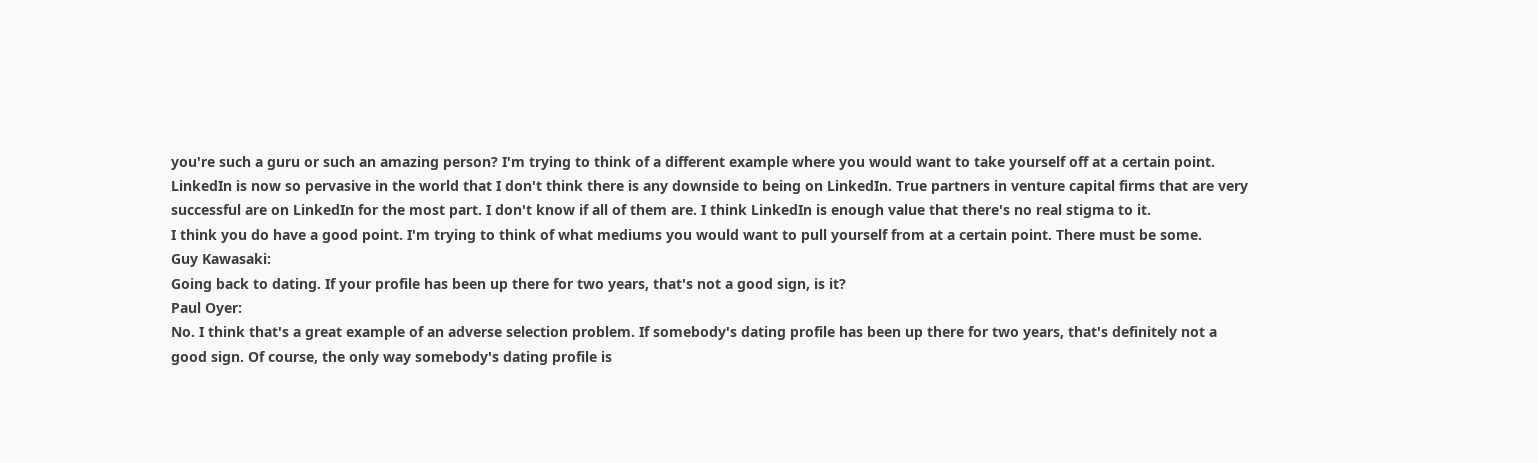you're such a guru or such an amazing person? I'm trying to think of a different example where you would want to take yourself off at a certain point.
LinkedIn is now so pervasive in the world that I don't think there is any downside to being on LinkedIn. True partners in venture capital firms that are very successful are on LinkedIn for the most part. I don't know if all of them are. I think LinkedIn is enough value that there's no real stigma to it.
I think you do have a good point. I'm trying to think of what mediums you would want to pull yourself from at a certain point. There must be some.
Guy Kawasaki:
Going back to dating. If your profile has been up there for two years, that's not a good sign, is it?
Paul Oyer:
No. I think that's a great example of an adverse selection problem. If somebody's dating profile has been up there for two years, that's definitely not a good sign. Of course, the only way somebody's dating profile is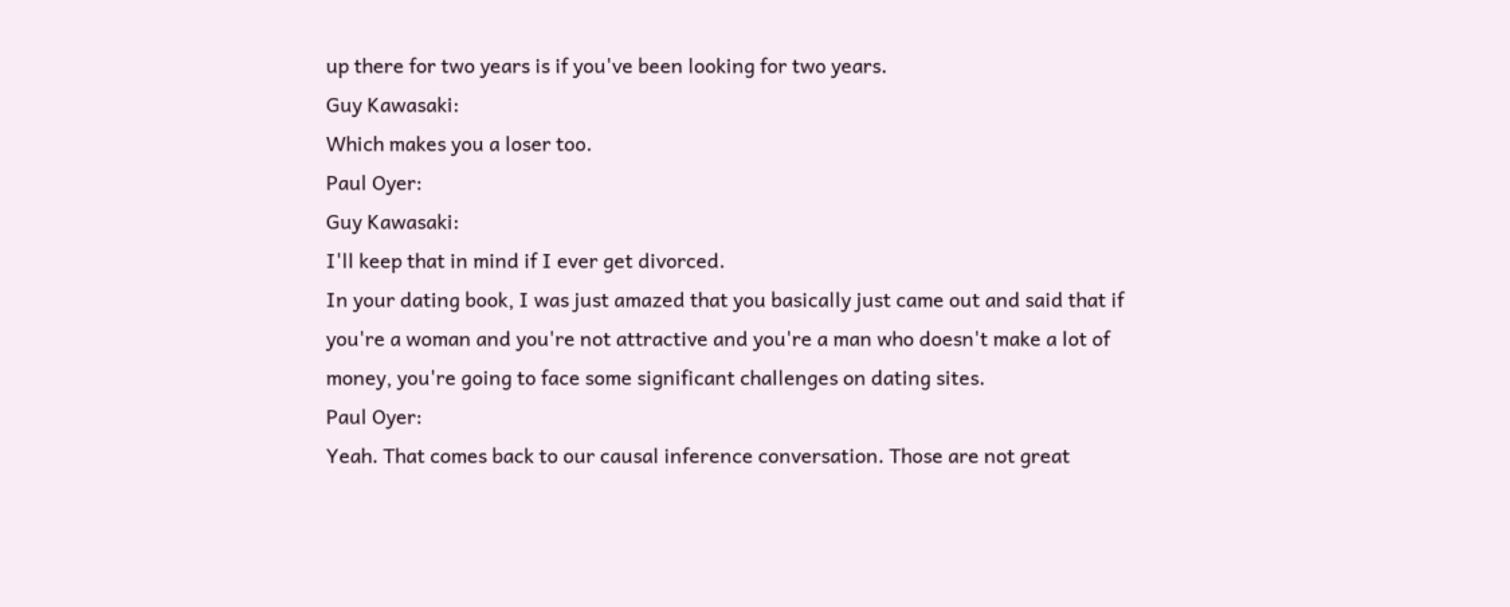up there for two years is if you've been looking for two years.
Guy Kawasaki:
Which makes you a loser too.
Paul Oyer:
Guy Kawasaki:
I'll keep that in mind if I ever get divorced.
In your dating book, I was just amazed that you basically just came out and said that if you're a woman and you're not attractive and you're a man who doesn't make a lot of money, you're going to face some significant challenges on dating sites.
Paul Oyer:
Yeah. That comes back to our causal inference conversation. Those are not great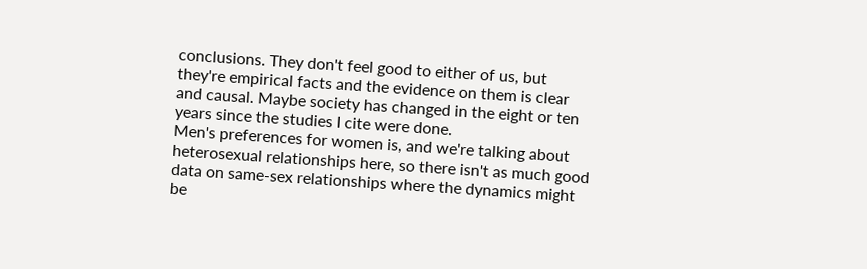conclusions. They don't feel good to either of us, but they're empirical facts and the evidence on them is clear and causal. Maybe society has changed in the eight or ten years since the studies I cite were done.
Men's preferences for women is, and we're talking about heterosexual relationships here, so there isn't as much good data on same-sex relationships where the dynamics might be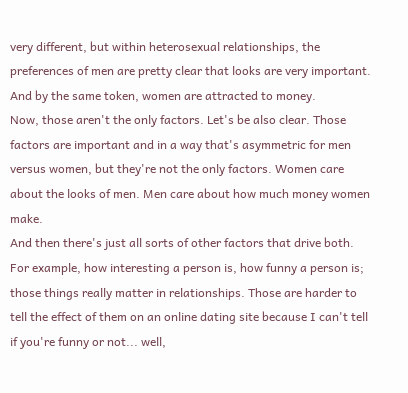very different, but within heterosexual relationships, the preferences of men are pretty clear that looks are very important. And by the same token, women are attracted to money.
Now, those aren't the only factors. Let's be also clear. Those factors are important and in a way that's asymmetric for men versus women, but they're not the only factors. Women care about the looks of men. Men care about how much money women make.
And then there's just all sorts of other factors that drive both. For example, how interesting a person is, how funny a person is; those things really matter in relationships. Those are harder to tell the effect of them on an online dating site because I can't tell if you're funny or not... well,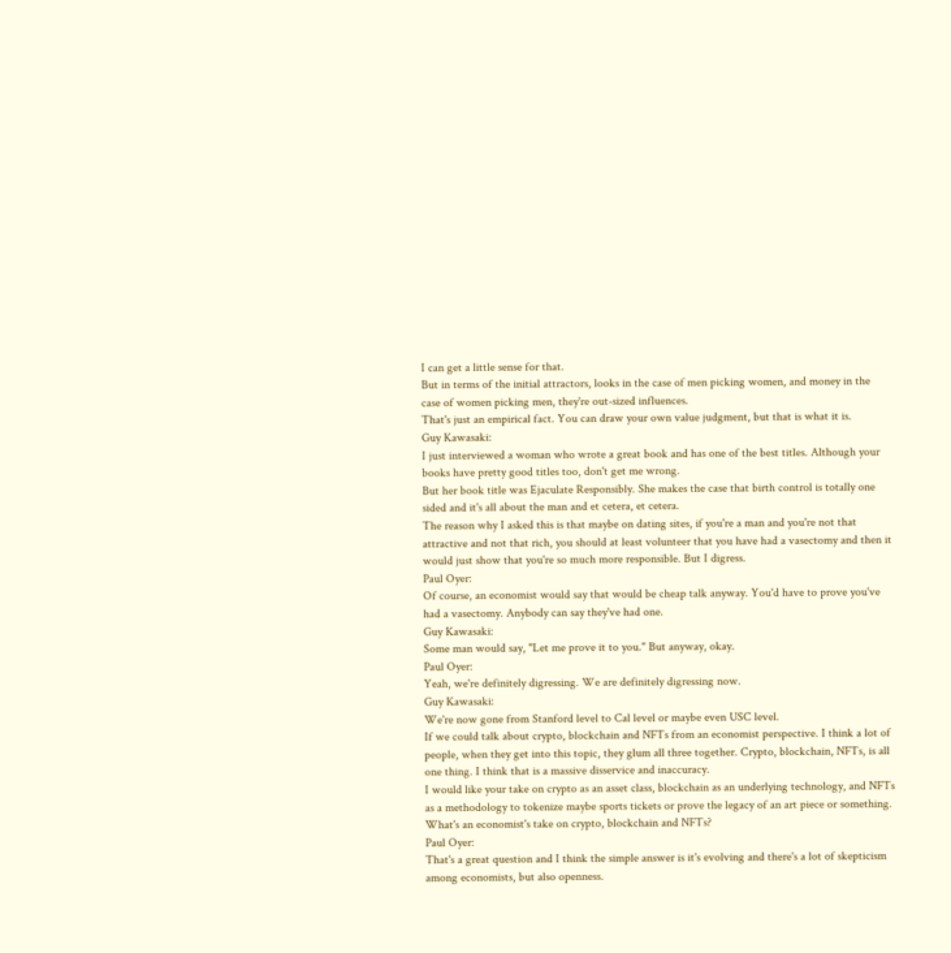I can get a little sense for that.
But in terms of the initial attractors, looks in the case of men picking women, and money in the case of women picking men, they're out-sized influences.
That's just an empirical fact. You can draw your own value judgment, but that is what it is.
Guy Kawasaki:
I just interviewed a woman who wrote a great book and has one of the best titles. Although your books have pretty good titles too, don't get me wrong.
But her book title was Ejaculate Responsibly. She makes the case that birth control is totally one sided and it's all about the man and et cetera, et cetera.
The reason why I asked this is that maybe on dating sites, if you're a man and you're not that attractive and not that rich, you should at least volunteer that you have had a vasectomy and then it would just show that you're so much more responsible. But I digress.
Paul Oyer:
Of course, an economist would say that would be cheap talk anyway. You'd have to prove you've had a vasectomy. Anybody can say they've had one.
Guy Kawasaki:
Some man would say, "Let me prove it to you." But anyway, okay.
Paul Oyer:
Yeah, we're definitely digressing. We are definitely digressing now.
Guy Kawasaki:
We're now gone from Stanford level to Cal level or maybe even USC level.
If we could talk about crypto, blockchain and NFTs from an economist perspective. I think a lot of people, when they get into this topic, they glum all three together. Crypto, blockchain, NFTs, is all one thing. I think that is a massive disservice and inaccuracy.
I would like your take on crypto as an asset class, blockchain as an underlying technology, and NFTs as a methodology to tokenize maybe sports tickets or prove the legacy of an art piece or something. What's an economist's take on crypto, blockchain and NFTs?
Paul Oyer:
That's a great question and I think the simple answer is it's evolving and there's a lot of skepticism among economists, but also openness.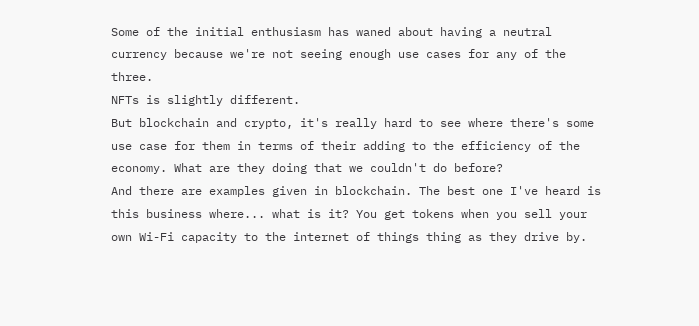Some of the initial enthusiasm has waned about having a neutral currency because we're not seeing enough use cases for any of the three.
NFTs is slightly different.
But blockchain and crypto, it's really hard to see where there's some use case for them in terms of their adding to the efficiency of the economy. What are they doing that we couldn't do before?
And there are examples given in blockchain. The best one I've heard is this business where... what is it? You get tokens when you sell your own Wi-Fi capacity to the internet of things thing as they drive by.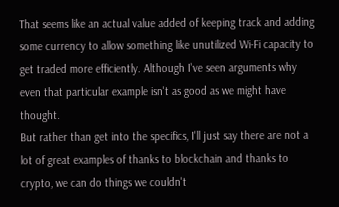That seems like an actual value added of keeping track and adding some currency to allow something like unutilized Wi-Fi capacity to get traded more efficiently. Although I've seen arguments why even that particular example isn't as good as we might have thought.
But rather than get into the specifics, I'll just say there are not a lot of great examples of thanks to blockchain and thanks to crypto, we can do things we couldn't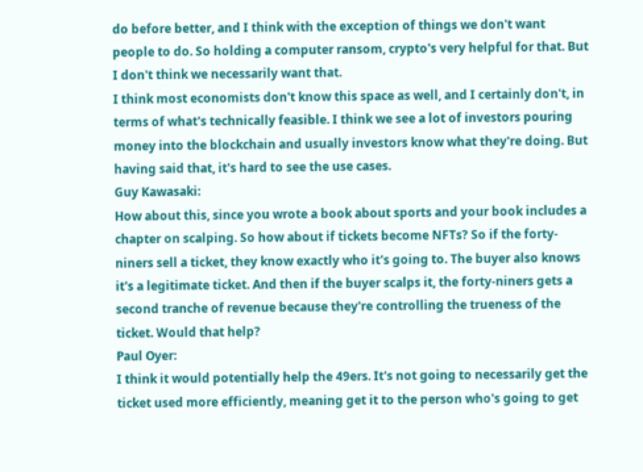do before better, and I think with the exception of things we don't want people to do. So holding a computer ransom, crypto's very helpful for that. But I don't think we necessarily want that.
I think most economists don't know this space as well, and I certainly don't, in terms of what's technically feasible. I think we see a lot of investors pouring money into the blockchain and usually investors know what they're doing. But having said that, it's hard to see the use cases.
Guy Kawasaki:
How about this, since you wrote a book about sports and your book includes a chapter on scalping. So how about if tickets become NFTs? So if the forty-niners sell a ticket, they know exactly who it's going to. The buyer also knows it's a legitimate ticket. And then if the buyer scalps it, the forty-niners gets a second tranche of revenue because they're controlling the trueness of the ticket. Would that help?
Paul Oyer:
I think it would potentially help the 49ers. It's not going to necessarily get the ticket used more efficiently, meaning get it to the person who's going to get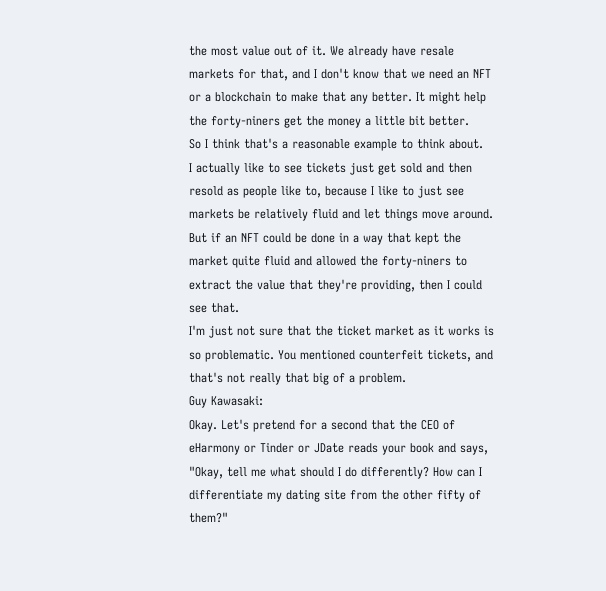the most value out of it. We already have resale markets for that, and I don't know that we need an NFT or a blockchain to make that any better. It might help the forty-niners get the money a little bit better.
So I think that's a reasonable example to think about.
I actually like to see tickets just get sold and then resold as people like to, because I like to just see markets be relatively fluid and let things move around.
But if an NFT could be done in a way that kept the market quite fluid and allowed the forty-niners to extract the value that they're providing, then I could see that.
I'm just not sure that the ticket market as it works is so problematic. You mentioned counterfeit tickets, and that's not really that big of a problem.
Guy Kawasaki:
Okay. Let's pretend for a second that the CEO of eHarmony or Tinder or JDate reads your book and says, "Okay, tell me what should I do differently? How can I differentiate my dating site from the other fifty of them?"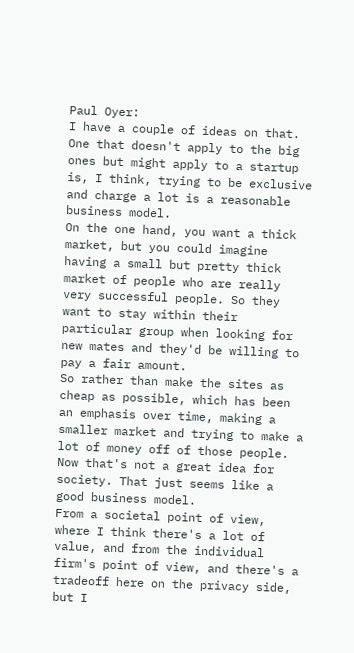Paul Oyer:
I have a couple of ideas on that. One that doesn't apply to the big ones but might apply to a startup is, I think, trying to be exclusive and charge a lot is a reasonable business model.
On the one hand, you want a thick market, but you could imagine having a small but pretty thick market of people who are really very successful people. So they want to stay within their particular group when looking for new mates and they'd be willing to pay a fair amount.
So rather than make the sites as cheap as possible, which has been an emphasis over time, making a smaller market and trying to make a lot of money off of those people. Now that's not a great idea for society. That just seems like a good business model.
From a societal point of view, where I think there's a lot of value, and from the individual firm's point of view, and there's a tradeoff here on the privacy side, but I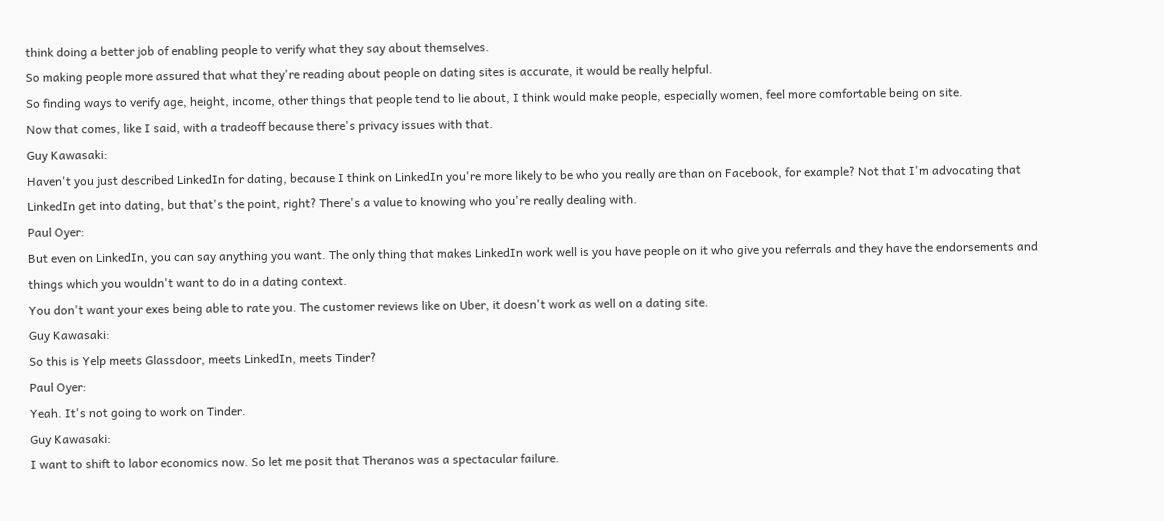think doing a better job of enabling people to verify what they say about themselves.
So making people more assured that what they're reading about people on dating sites is accurate, it would be really helpful.
So finding ways to verify age, height, income, other things that people tend to lie about, I think would make people, especially women, feel more comfortable being on site.
Now that comes, like I said, with a tradeoff because there's privacy issues with that.
Guy Kawasaki:
Haven't you just described LinkedIn for dating, because I think on LinkedIn you're more likely to be who you really are than on Facebook, for example? Not that I'm advocating that LinkedIn get into dating, but that's the point, right? There's a value to knowing who you're really dealing with.
Paul Oyer:
But even on LinkedIn, you can say anything you want. The only thing that makes LinkedIn work well is you have people on it who give you referrals and they have the endorsements and things which you wouldn't want to do in a dating context.
You don't want your exes being able to rate you. The customer reviews like on Uber, it doesn't work as well on a dating site.
Guy Kawasaki:
So this is Yelp meets Glassdoor, meets LinkedIn, meets Tinder?
Paul Oyer:
Yeah. It's not going to work on Tinder.
Guy Kawasaki:
I want to shift to labor economics now. So let me posit that Theranos was a spectacular failure.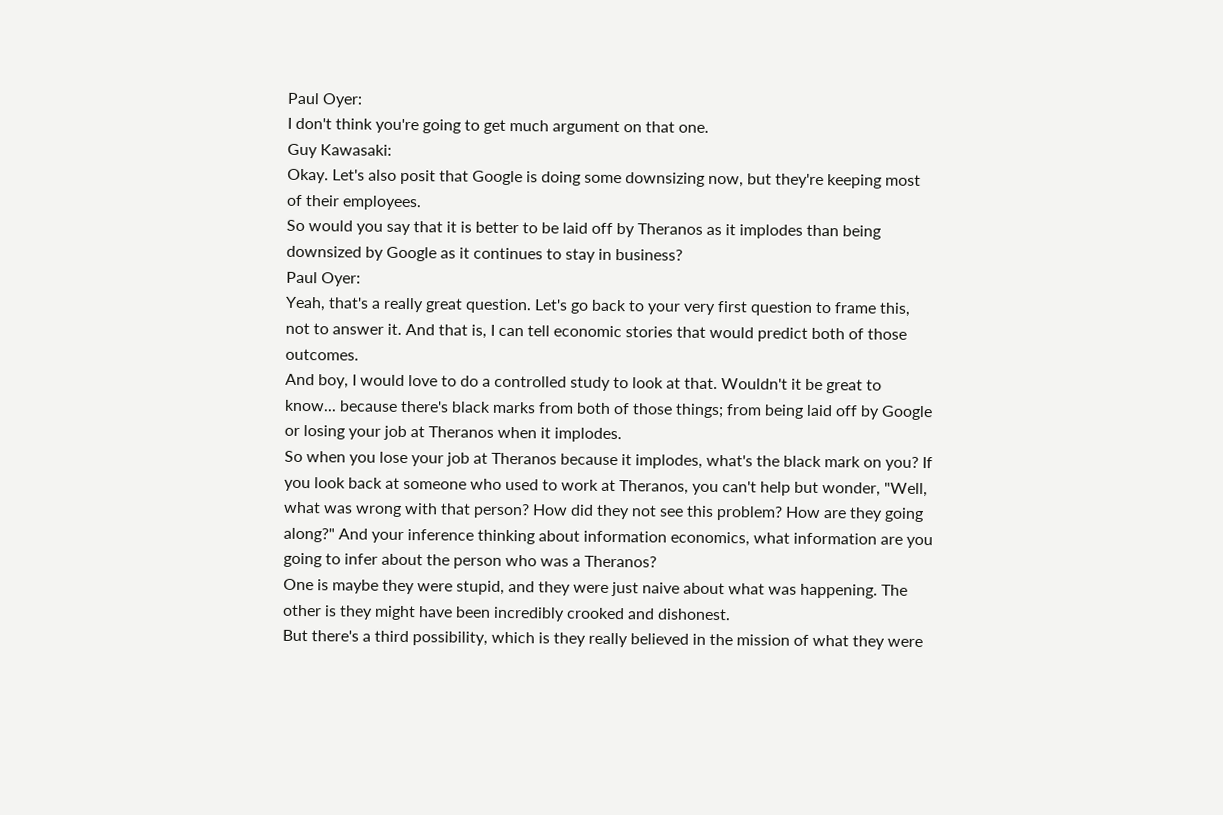Paul Oyer:
I don't think you're going to get much argument on that one.
Guy Kawasaki:
Okay. Let's also posit that Google is doing some downsizing now, but they're keeping most of their employees.
So would you say that it is better to be laid off by Theranos as it implodes than being downsized by Google as it continues to stay in business?
Paul Oyer:
Yeah, that's a really great question. Let's go back to your very first question to frame this, not to answer it. And that is, I can tell economic stories that would predict both of those outcomes.
And boy, I would love to do a controlled study to look at that. Wouldn't it be great to know... because there's black marks from both of those things; from being laid off by Google or losing your job at Theranos when it implodes.
So when you lose your job at Theranos because it implodes, what's the black mark on you? If you look back at someone who used to work at Theranos, you can't help but wonder, "Well, what was wrong with that person? How did they not see this problem? How are they going along?" And your inference thinking about information economics, what information are you going to infer about the person who was a Theranos?
One is maybe they were stupid, and they were just naive about what was happening. The other is they might have been incredibly crooked and dishonest.
But there's a third possibility, which is they really believed in the mission of what they were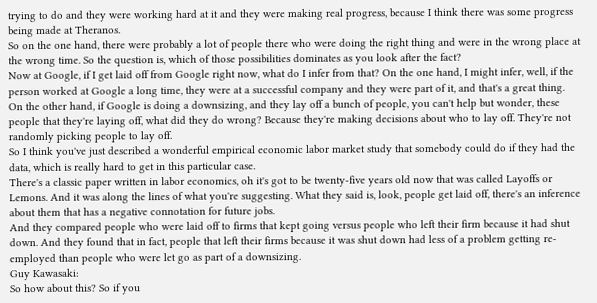trying to do and they were working hard at it and they were making real progress, because I think there was some progress being made at Theranos.
So on the one hand, there were probably a lot of people there who were doing the right thing and were in the wrong place at the wrong time. So the question is, which of those possibilities dominates as you look after the fact?
Now at Google, if I get laid off from Google right now, what do I infer from that? On the one hand, I might infer, well, if the person worked at Google a long time, they were at a successful company and they were part of it, and that's a great thing.
On the other hand, if Google is doing a downsizing, and they lay off a bunch of people, you can't help but wonder, these people that they're laying off, what did they do wrong? Because they're making decisions about who to lay off. They're not randomly picking people to lay off.
So I think you've just described a wonderful empirical economic labor market study that somebody could do if they had the data, which is really hard to get in this particular case.
There's a classic paper written in labor economics, oh it's got to be twenty-five years old now that was called Layoffs or Lemons. And it was along the lines of what you're suggesting. What they said is, look, people get laid off, there's an inference about them that has a negative connotation for future jobs.
And they compared people who were laid off to firms that kept going versus people who left their firm because it had shut down. And they found that in fact, people that left their firms because it was shut down had less of a problem getting re-employed than people who were let go as part of a downsizing.
Guy Kawasaki:
So how about this? So if you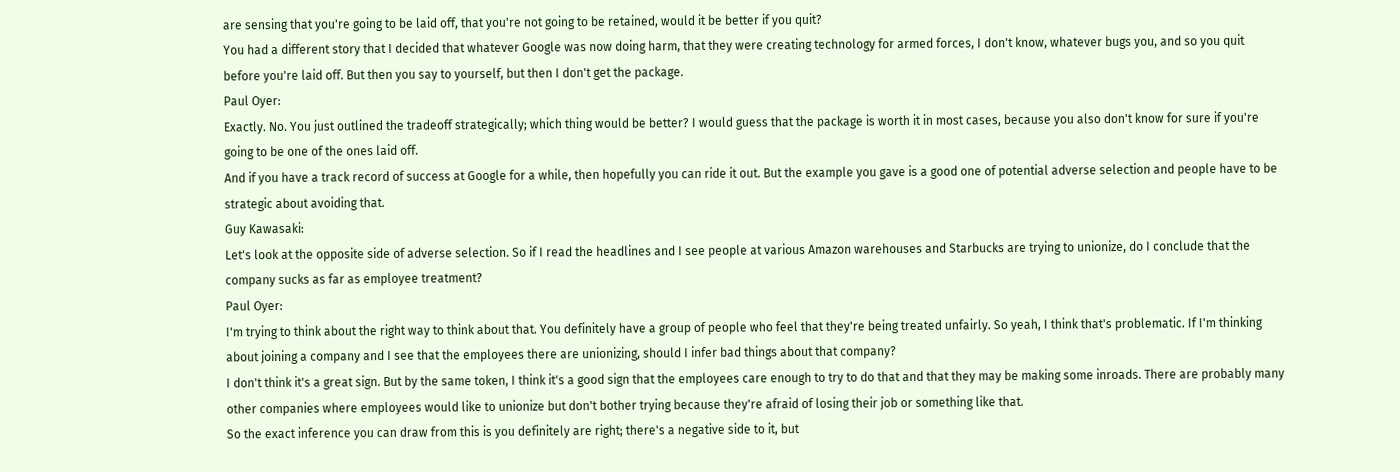are sensing that you're going to be laid off, that you're not going to be retained, would it be better if you quit?
You had a different story that I decided that whatever Google was now doing harm, that they were creating technology for armed forces, I don't know, whatever bugs you, and so you quit before you're laid off. But then you say to yourself, but then I don't get the package.
Paul Oyer:
Exactly. No. You just outlined the tradeoff strategically; which thing would be better? I would guess that the package is worth it in most cases, because you also don't know for sure if you're going to be one of the ones laid off.
And if you have a track record of success at Google for a while, then hopefully you can ride it out. But the example you gave is a good one of potential adverse selection and people have to be strategic about avoiding that.
Guy Kawasaki:
Let's look at the opposite side of adverse selection. So if I read the headlines and I see people at various Amazon warehouses and Starbucks are trying to unionize, do I conclude that the company sucks as far as employee treatment?
Paul Oyer:
I'm trying to think about the right way to think about that. You definitely have a group of people who feel that they're being treated unfairly. So yeah, I think that's problematic. If I'm thinking about joining a company and I see that the employees there are unionizing, should I infer bad things about that company?
I don't think it's a great sign. But by the same token, I think it's a good sign that the employees care enough to try to do that and that they may be making some inroads. There are probably many other companies where employees would like to unionize but don't bother trying because they're afraid of losing their job or something like that.
So the exact inference you can draw from this is you definitely are right; there's a negative side to it, but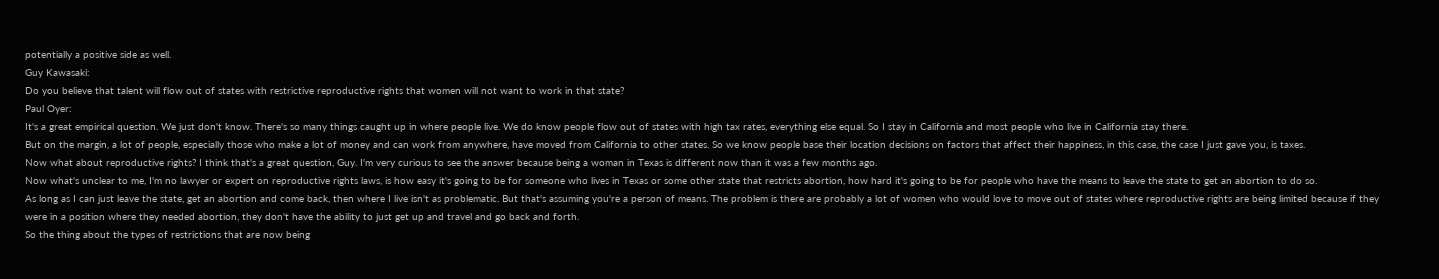potentially a positive side as well.
Guy Kawasaki:
Do you believe that talent will flow out of states with restrictive reproductive rights that women will not want to work in that state?
Paul Oyer:
It's a great empirical question. We just don't know. There's so many things caught up in where people live. We do know people flow out of states with high tax rates, everything else equal. So I stay in California and most people who live in California stay there.
But on the margin, a lot of people, especially those who make a lot of money and can work from anywhere, have moved from California to other states. So we know people base their location decisions on factors that affect their happiness, in this case, the case I just gave you, is taxes.
Now what about reproductive rights? I think that's a great question, Guy. I'm very curious to see the answer because being a woman in Texas is different now than it was a few months ago.
Now what's unclear to me, I'm no lawyer or expert on reproductive rights laws, is how easy it's going to be for someone who lives in Texas or some other state that restricts abortion, how hard it's going to be for people who have the means to leave the state to get an abortion to do so.
As long as I can just leave the state, get an abortion and come back, then where I live isn't as problematic. But that's assuming you're a person of means. The problem is there are probably a lot of women who would love to move out of states where reproductive rights are being limited because if they were in a position where they needed abortion, they don't have the ability to just get up and travel and go back and forth.
So the thing about the types of restrictions that are now being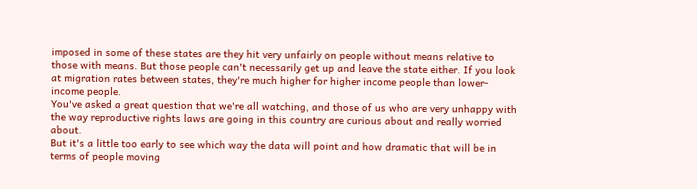imposed in some of these states are they hit very unfairly on people without means relative to those with means. But those people can't necessarily get up and leave the state either. If you look at migration rates between states, they're much higher for higher income people than lower-income people.
You've asked a great question that we're all watching, and those of us who are very unhappy with the way reproductive rights laws are going in this country are curious about and really worried about.
But it's a little too early to see which way the data will point and how dramatic that will be in terms of people moving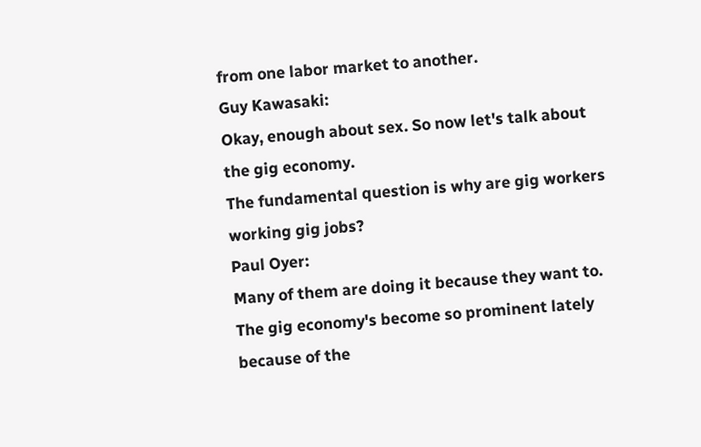from one labor market to another.
Guy Kawasaki:
Okay, enough about sex. So now let's talk about the gig economy.
The fundamental question is why are gig workers working gig jobs?
Paul Oyer:
Many of them are doing it because they want to. The gig economy's become so prominent lately because of the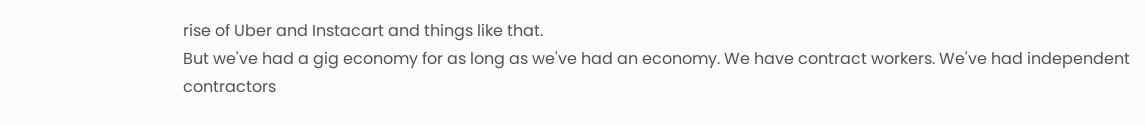rise of Uber and Instacart and things like that.
But we've had a gig economy for as long as we've had an economy. We have contract workers. We've had independent contractors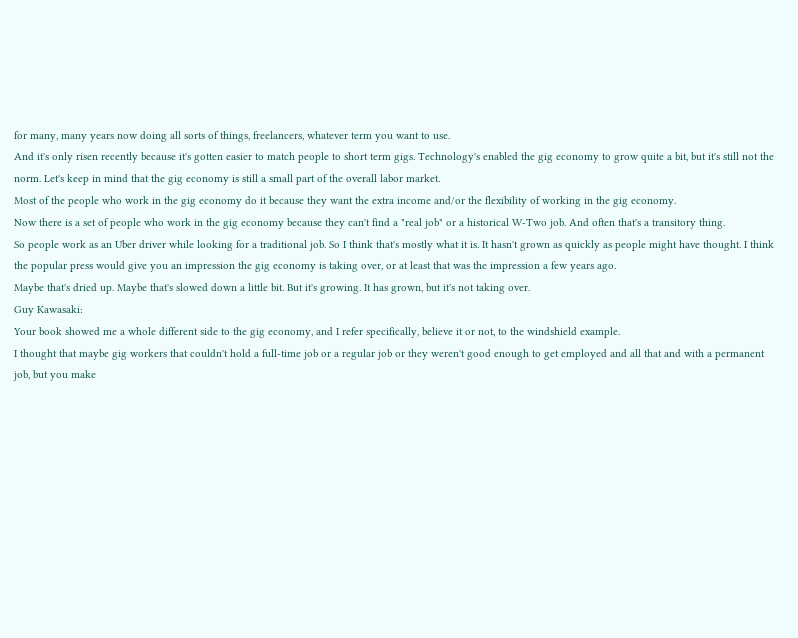for many, many years now doing all sorts of things, freelancers, whatever term you want to use.
And it's only risen recently because it's gotten easier to match people to short term gigs. Technology's enabled the gig economy to grow quite a bit, but it's still not the norm. Let's keep in mind that the gig economy is still a small part of the overall labor market.
Most of the people who work in the gig economy do it because they want the extra income and/or the flexibility of working in the gig economy.
Now there is a set of people who work in the gig economy because they can't find a "real job" or a historical W-Two job. And often that's a transitory thing.
So people work as an Uber driver while looking for a traditional job. So I think that's mostly what it is. It hasn't grown as quickly as people might have thought. I think the popular press would give you an impression the gig economy is taking over, or at least that was the impression a few years ago.
Maybe that's dried up. Maybe that's slowed down a little bit. But it's growing. It has grown, but it's not taking over.
Guy Kawasaki:
Your book showed me a whole different side to the gig economy, and I refer specifically, believe it or not, to the windshield example.
I thought that maybe gig workers that couldn't hold a full-time job or a regular job or they weren't good enough to get employed and all that and with a permanent job, but you make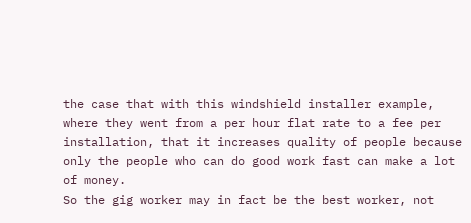the case that with this windshield installer example, where they went from a per hour flat rate to a fee per installation, that it increases quality of people because only the people who can do good work fast can make a lot of money.
So the gig worker may in fact be the best worker, not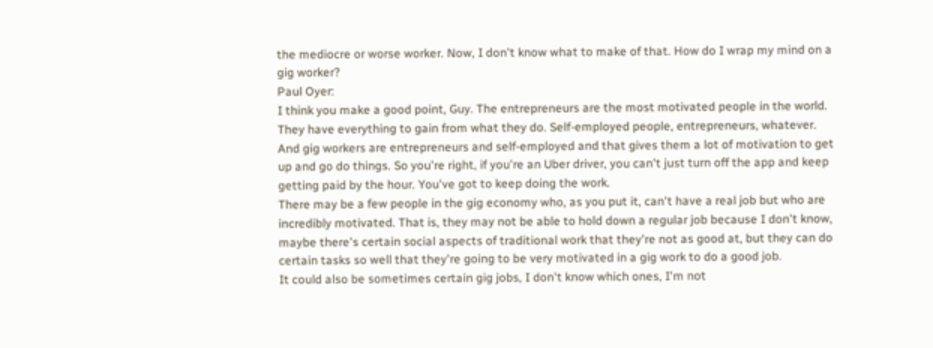the mediocre or worse worker. Now, I don't know what to make of that. How do I wrap my mind on a gig worker?
Paul Oyer:
I think you make a good point, Guy. The entrepreneurs are the most motivated people in the world. They have everything to gain from what they do. Self-employed people, entrepreneurs, whatever.
And gig workers are entrepreneurs and self-employed and that gives them a lot of motivation to get up and go do things. So you're right, if you're an Uber driver, you can't just turn off the app and keep getting paid by the hour. You've got to keep doing the work.
There may be a few people in the gig economy who, as you put it, can't have a real job but who are incredibly motivated. That is, they may not be able to hold down a regular job because I don't know, maybe there's certain social aspects of traditional work that they're not as good at, but they can do certain tasks so well that they're going to be very motivated in a gig work to do a good job.
It could also be sometimes certain gig jobs, I don't know which ones, I'm not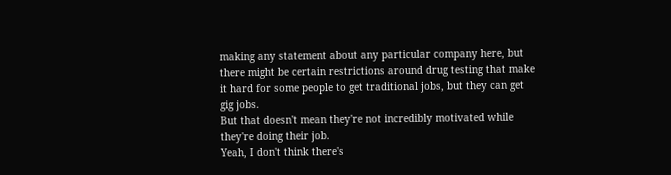making any statement about any particular company here, but there might be certain restrictions around drug testing that make it hard for some people to get traditional jobs, but they can get gig jobs.
But that doesn't mean they're not incredibly motivated while they're doing their job.
Yeah, I don't think there's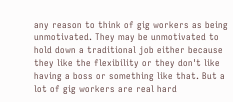any reason to think of gig workers as being unmotivated. They may be unmotivated to hold down a traditional job either because they like the flexibility or they don't like having a boss or something like that. But a lot of gig workers are real hard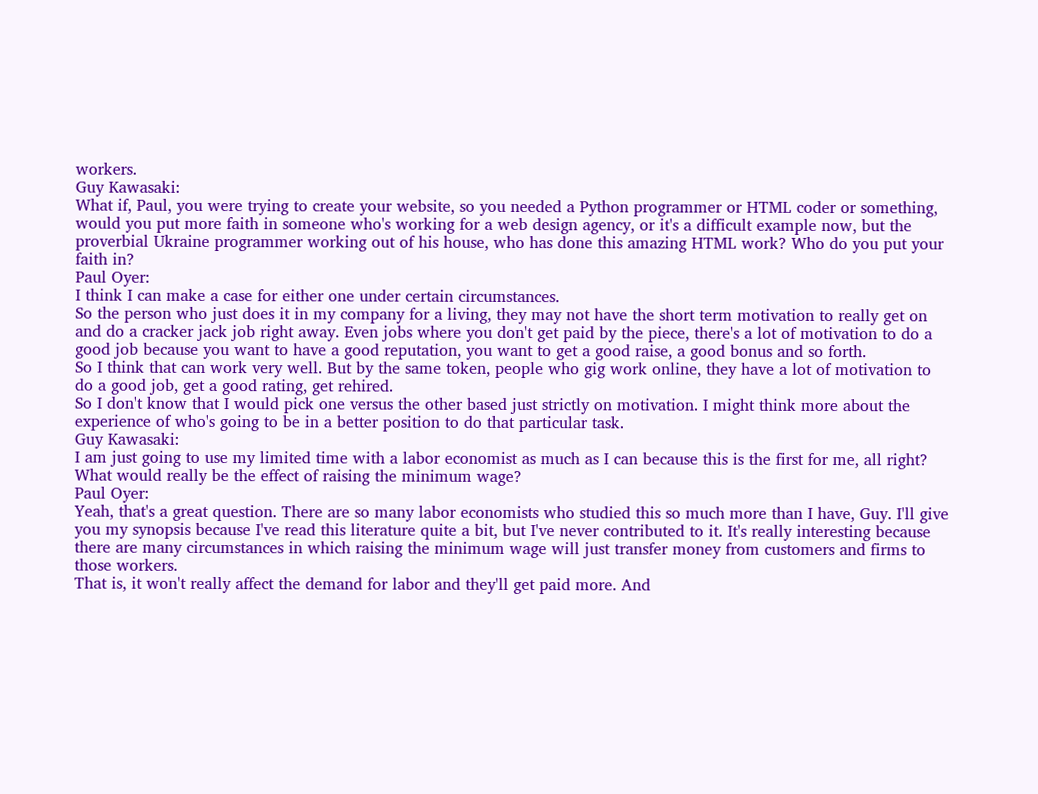workers.
Guy Kawasaki:
What if, Paul, you were trying to create your website, so you needed a Python programmer or HTML coder or something, would you put more faith in someone who's working for a web design agency, or it's a difficult example now, but the proverbial Ukraine programmer working out of his house, who has done this amazing HTML work? Who do you put your faith in?
Paul Oyer:
I think I can make a case for either one under certain circumstances.
So the person who just does it in my company for a living, they may not have the short term motivation to really get on and do a cracker jack job right away. Even jobs where you don't get paid by the piece, there's a lot of motivation to do a good job because you want to have a good reputation, you want to get a good raise, a good bonus and so forth.
So I think that can work very well. But by the same token, people who gig work online, they have a lot of motivation to do a good job, get a good rating, get rehired.
So I don't know that I would pick one versus the other based just strictly on motivation. I might think more about the experience of who's going to be in a better position to do that particular task.
Guy Kawasaki:
I am just going to use my limited time with a labor economist as much as I can because this is the first for me, all right? What would really be the effect of raising the minimum wage?
Paul Oyer:
Yeah, that's a great question. There are so many labor economists who studied this so much more than I have, Guy. I'll give you my synopsis because I've read this literature quite a bit, but I've never contributed to it. It's really interesting because there are many circumstances in which raising the minimum wage will just transfer money from customers and firms to those workers.
That is, it won't really affect the demand for labor and they'll get paid more. And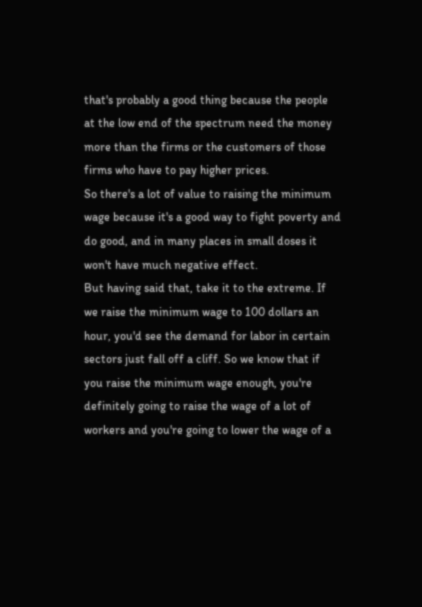that's probably a good thing because the people at the low end of the spectrum need the money more than the firms or the customers of those firms who have to pay higher prices.
So there's a lot of value to raising the minimum wage because it's a good way to fight poverty and do good, and in many places in small doses it won't have much negative effect.
But having said that, take it to the extreme. If we raise the minimum wage to 100 dollars an hour, you'd see the demand for labor in certain sectors just fall off a cliff. So we know that if you raise the minimum wage enough, you're definitely going to raise the wage of a lot of workers and you're going to lower the wage of a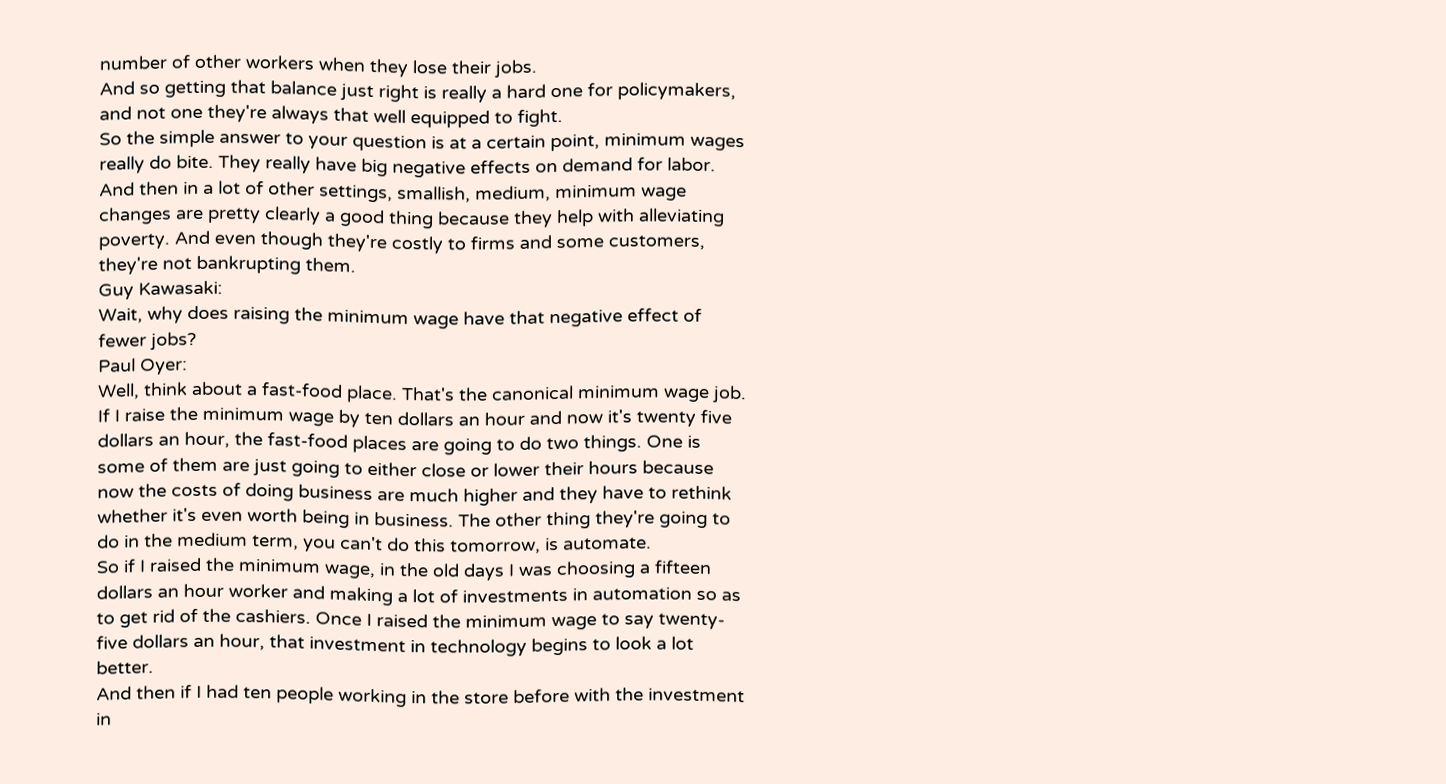number of other workers when they lose their jobs.
And so getting that balance just right is really a hard one for policymakers, and not one they're always that well equipped to fight.
So the simple answer to your question is at a certain point, minimum wages really do bite. They really have big negative effects on demand for labor.
And then in a lot of other settings, smallish, medium, minimum wage changes are pretty clearly a good thing because they help with alleviating poverty. And even though they're costly to firms and some customers, they're not bankrupting them.
Guy Kawasaki:
Wait, why does raising the minimum wage have that negative effect of fewer jobs?
Paul Oyer:
Well, think about a fast-food place. That's the canonical minimum wage job. If I raise the minimum wage by ten dollars an hour and now it's twenty five dollars an hour, the fast-food places are going to do two things. One is some of them are just going to either close or lower their hours because now the costs of doing business are much higher and they have to rethink whether it's even worth being in business. The other thing they're going to do in the medium term, you can't do this tomorrow, is automate.
So if I raised the minimum wage, in the old days I was choosing a fifteen dollars an hour worker and making a lot of investments in automation so as to get rid of the cashiers. Once I raised the minimum wage to say twenty-five dollars an hour, that investment in technology begins to look a lot better.
And then if I had ten people working in the store before with the investment in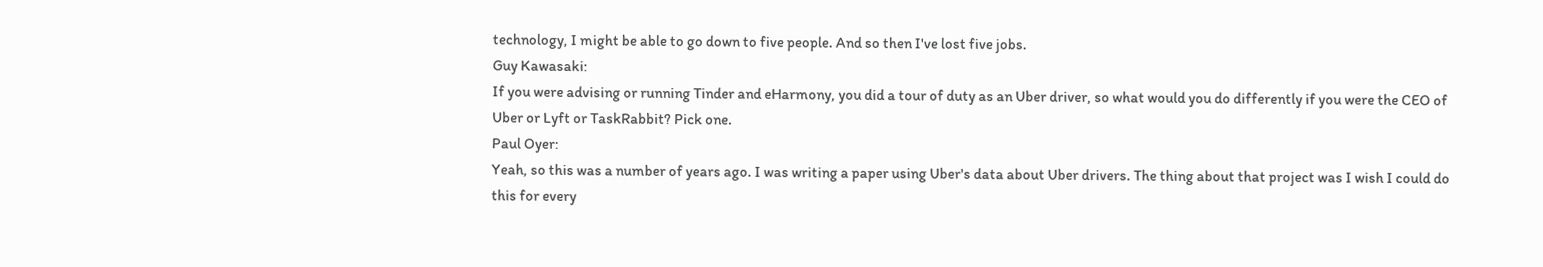technology, I might be able to go down to five people. And so then I've lost five jobs.
Guy Kawasaki:
If you were advising or running Tinder and eHarmony, you did a tour of duty as an Uber driver, so what would you do differently if you were the CEO of Uber or Lyft or TaskRabbit? Pick one.
Paul Oyer:
Yeah, so this was a number of years ago. I was writing a paper using Uber's data about Uber drivers. The thing about that project was I wish I could do this for every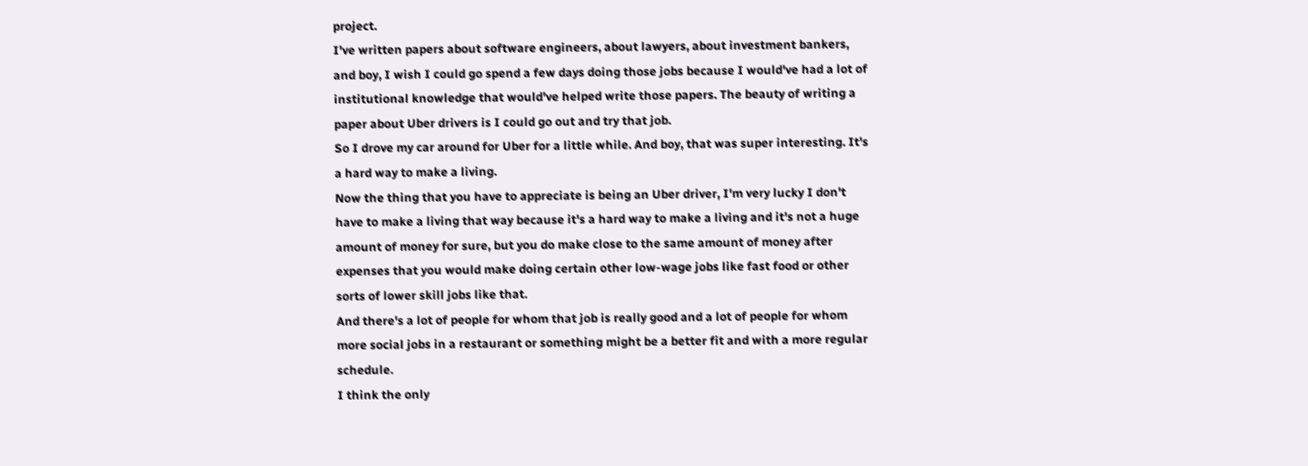project.
I've written papers about software engineers, about lawyers, about investment bankers, and boy, I wish I could go spend a few days doing those jobs because I would've had a lot of institutional knowledge that would've helped write those papers. The beauty of writing a paper about Uber drivers is I could go out and try that job.
So I drove my car around for Uber for a little while. And boy, that was super interesting. It's a hard way to make a living.
Now the thing that you have to appreciate is being an Uber driver, I'm very lucky I don't have to make a living that way because it's a hard way to make a living and it's not a huge amount of money for sure, but you do make close to the same amount of money after expenses that you would make doing certain other low-wage jobs like fast food or other sorts of lower skill jobs like that.
And there's a lot of people for whom that job is really good and a lot of people for whom more social jobs in a restaurant or something might be a better fit and with a more regular schedule.
I think the only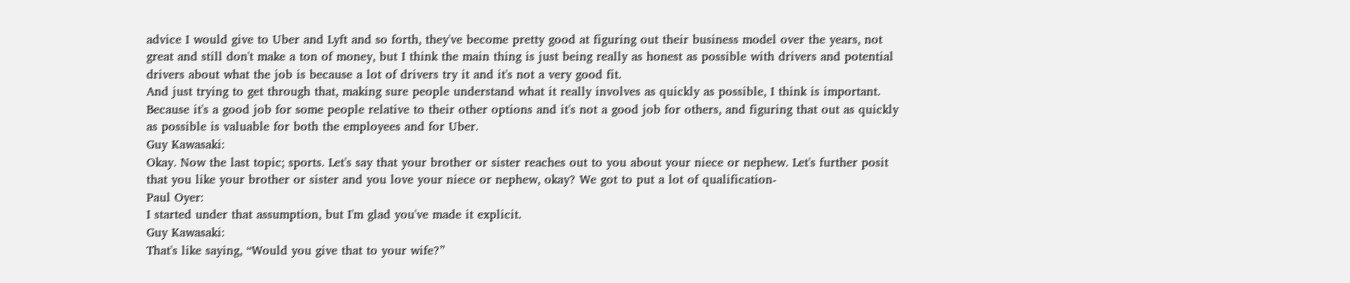advice I would give to Uber and Lyft and so forth, they've become pretty good at figuring out their business model over the years, not great and still don't make a ton of money, but I think the main thing is just being really as honest as possible with drivers and potential drivers about what the job is because a lot of drivers try it and it's not a very good fit.
And just trying to get through that, making sure people understand what it really involves as quickly as possible, I think is important. Because it's a good job for some people relative to their other options and it's not a good job for others, and figuring that out as quickly as possible is valuable for both the employees and for Uber.
Guy Kawasaki:
Okay. Now the last topic; sports. Let's say that your brother or sister reaches out to you about your niece or nephew. Let's further posit that you like your brother or sister and you love your niece or nephew, okay? We got to put a lot of qualification-
Paul Oyer:
I started under that assumption, but I'm glad you've made it explicit.
Guy Kawasaki:
That's like saying, “Would you give that to your wife?”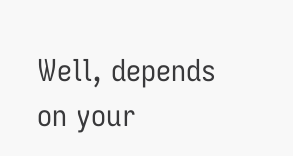Well, depends on your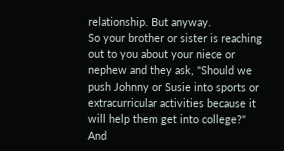relationship. But anyway.
So your brother or sister is reaching out to you about your niece or nephew and they ask, "Should we push Johnny or Susie into sports or extracurricular activities because it will help them get into college?" And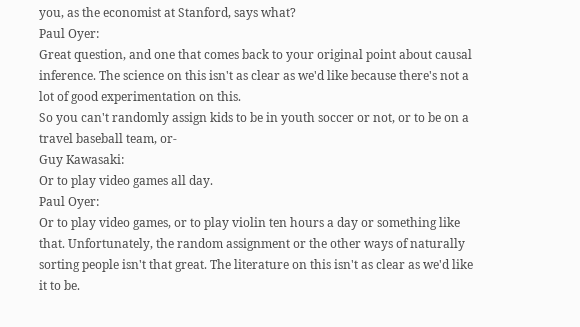you, as the economist at Stanford, says what?
Paul Oyer:
Great question, and one that comes back to your original point about causal inference. The science on this isn't as clear as we'd like because there's not a lot of good experimentation on this.
So you can't randomly assign kids to be in youth soccer or not, or to be on a travel baseball team, or-
Guy Kawasaki:
Or to play video games all day.
Paul Oyer:
Or to play video games, or to play violin ten hours a day or something like that. Unfortunately, the random assignment or the other ways of naturally sorting people isn't that great. The literature on this isn't as clear as we'd like it to be.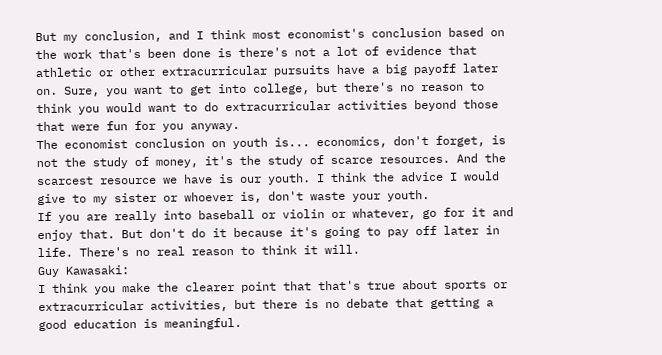But my conclusion, and I think most economist's conclusion based on the work that's been done is there's not a lot of evidence that athletic or other extracurricular pursuits have a big payoff later on. Sure, you want to get into college, but there's no reason to think you would want to do extracurricular activities beyond those that were fun for you anyway.
The economist conclusion on youth is... economics, don't forget, is not the study of money, it's the study of scarce resources. And the scarcest resource we have is our youth. I think the advice I would give to my sister or whoever is, don't waste your youth.
If you are really into baseball or violin or whatever, go for it and enjoy that. But don't do it because it's going to pay off later in life. There's no real reason to think it will.
Guy Kawasaki:
I think you make the clearer point that that's true about sports or extracurricular activities, but there is no debate that getting a good education is meaningful.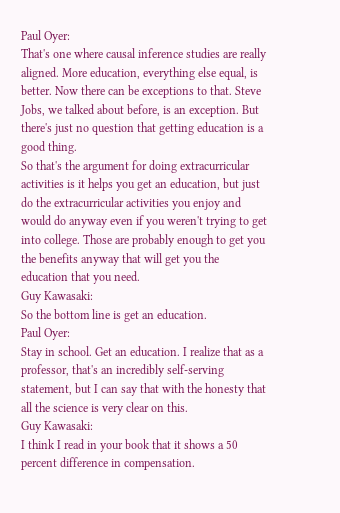Paul Oyer:
That's one where causal inference studies are really aligned. More education, everything else equal, is better. Now there can be exceptions to that. Steve Jobs, we talked about before, is an exception. But there's just no question that getting education is a good thing.
So that's the argument for doing extracurricular activities is it helps you get an education, but just do the extracurricular activities you enjoy and would do anyway even if you weren't trying to get into college. Those are probably enough to get you the benefits anyway that will get you the education that you need.
Guy Kawasaki:
So the bottom line is get an education.
Paul Oyer:
Stay in school. Get an education. I realize that as a professor, that's an incredibly self-serving statement, but I can say that with the honesty that all the science is very clear on this.
Guy Kawasaki:
I think I read in your book that it shows a 50 percent difference in compensation.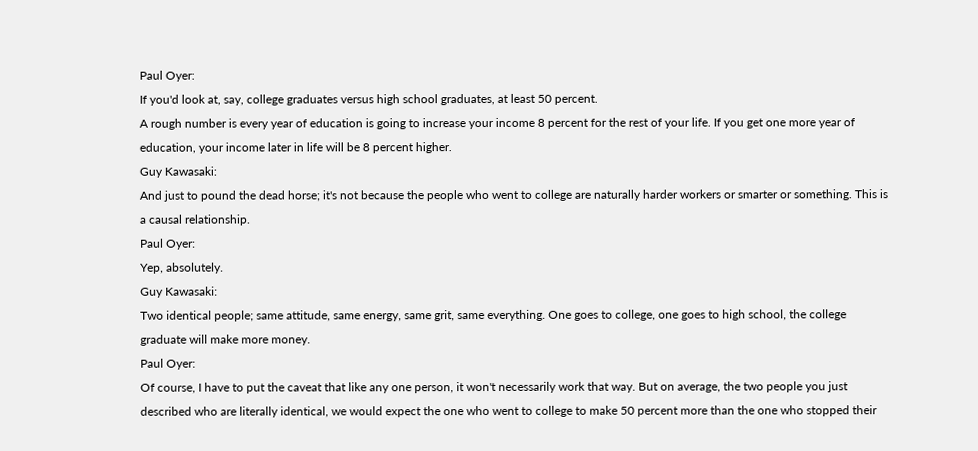Paul Oyer:
If you'd look at, say, college graduates versus high school graduates, at least 50 percent.
A rough number is every year of education is going to increase your income 8 percent for the rest of your life. If you get one more year of education, your income later in life will be 8 percent higher.
Guy Kawasaki:
And just to pound the dead horse; it's not because the people who went to college are naturally harder workers or smarter or something. This is a causal relationship.
Paul Oyer:
Yep, absolutely.
Guy Kawasaki:
Two identical people; same attitude, same energy, same grit, same everything. One goes to college, one goes to high school, the college graduate will make more money.
Paul Oyer:
Of course, I have to put the caveat that like any one person, it won't necessarily work that way. But on average, the two people you just described who are literally identical, we would expect the one who went to college to make 50 percent more than the one who stopped their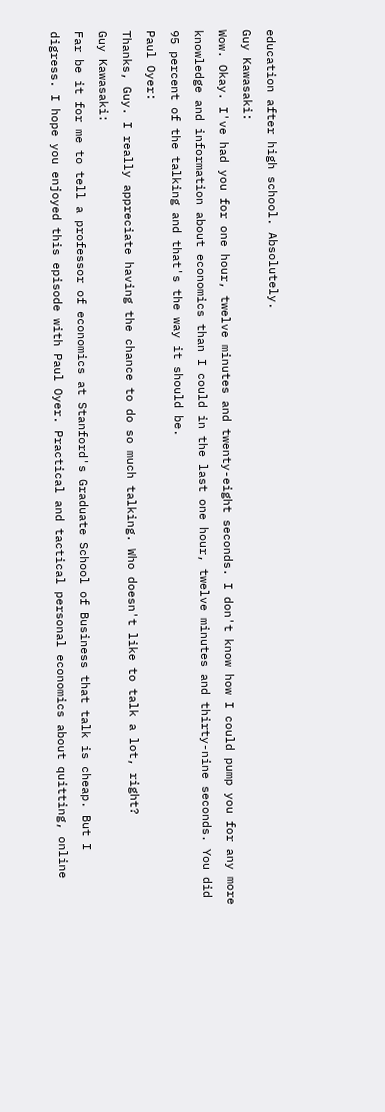education after high school. Absolutely.
Guy Kawasaki:
Wow. Okay. I've had you for one hour, twelve minutes and twenty-eight seconds. I don't know how I could pump you for any more knowledge and information about economics than I could in the last one hour, twelve minutes and thirty-nine seconds. You did 95 percent of the talking and that's the way it should be.
Paul Oyer:
Thanks, Guy. I really appreciate having the chance to do so much talking. Who doesn't like to talk a lot, right?
Guy Kawasaki:
Far be it for me to tell a professor of economics at Stanford's Graduate School of Business that talk is cheap. But I digress. I hope you enjoyed this episode with Paul Oyer. Practical and tactical personal economics about quitting, online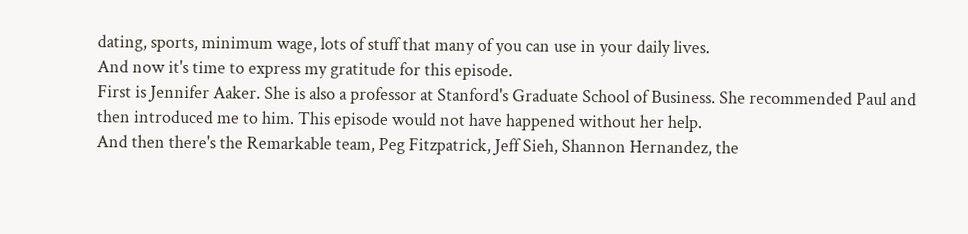dating, sports, minimum wage, lots of stuff that many of you can use in your daily lives.
And now it's time to express my gratitude for this episode.
First is Jennifer Aaker. She is also a professor at Stanford's Graduate School of Business. She recommended Paul and then introduced me to him. This episode would not have happened without her help.
And then there's the Remarkable team, Peg Fitzpatrick, Jeff Sieh, Shannon Hernandez, the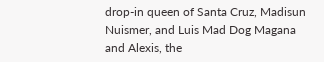drop-in queen of Santa Cruz, Madisun Nuismer, and Luis Mad Dog Magana and Alexis, the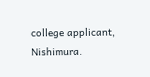college applicant, Nishimura.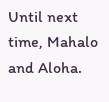Until next time, Mahalo and Aloha.